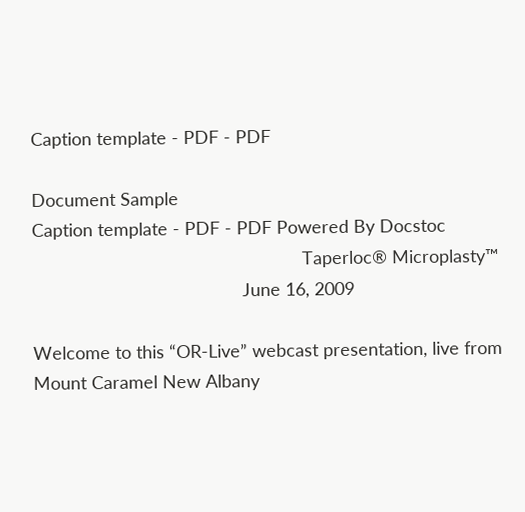Caption template - PDF - PDF

Document Sample
Caption template - PDF - PDF Powered By Docstoc
                                                      Taperloc® Microplasty™
                                          June 16, 2009

Welcome to this “OR-Live” webcast presentation, live from Mount Caramel New Albany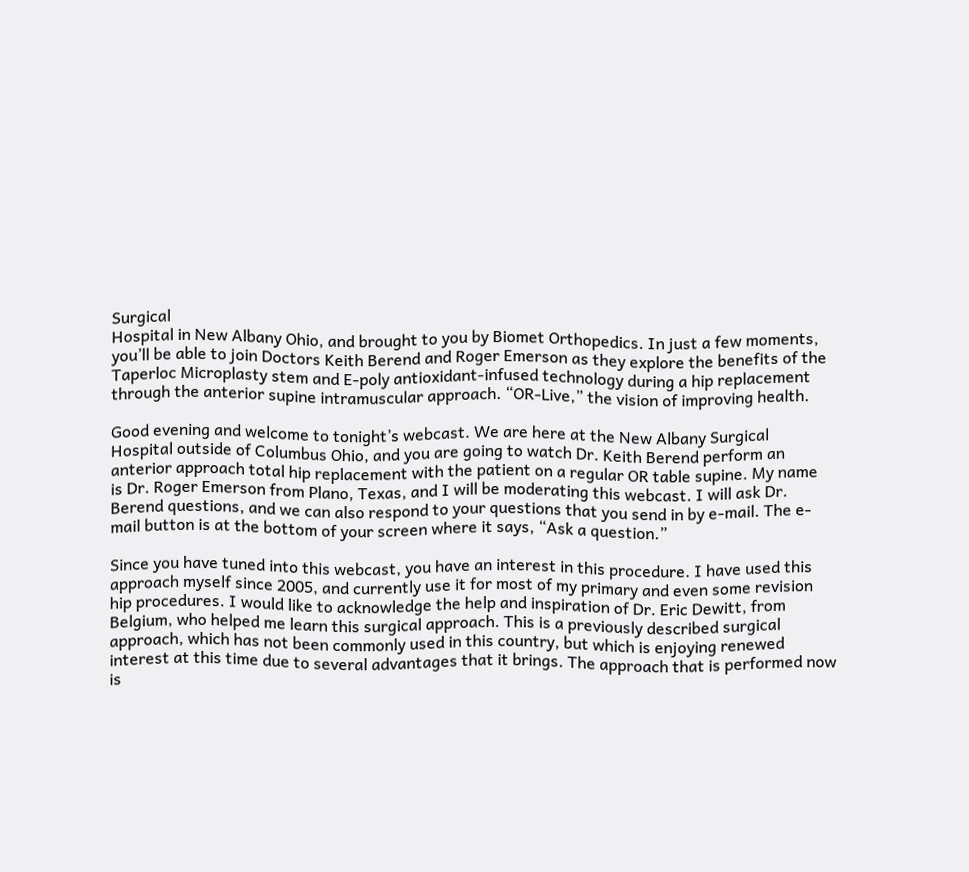Surgical
Hospital in New Albany Ohio, and brought to you by Biomet Orthopedics. In just a few moments,
you’ll be able to join Doctors Keith Berend and Roger Emerson as they explore the benefits of the
Taperloc Microplasty stem and E-poly antioxidant-infused technology during a hip replacement
through the anterior supine intramuscular approach. “OR-Live,” the vision of improving health.

Good evening and welcome to tonight’s webcast. We are here at the New Albany Surgical
Hospital outside of Columbus Ohio, and you are going to watch Dr. Keith Berend perform an
anterior approach total hip replacement with the patient on a regular OR table supine. My name
is Dr. Roger Emerson from Plano, Texas, and I will be moderating this webcast. I will ask Dr.
Berend questions, and we can also respond to your questions that you send in by e-mail. The e-
mail button is at the bottom of your screen where it says, “Ask a question.”

Since you have tuned into this webcast, you have an interest in this procedure. I have used this
approach myself since 2005, and currently use it for most of my primary and even some revision
hip procedures. I would like to acknowledge the help and inspiration of Dr. Eric Dewitt, from
Belgium, who helped me learn this surgical approach. This is a previously described surgical
approach, which has not been commonly used in this country, but which is enjoying renewed
interest at this time due to several advantages that it brings. The approach that is performed now
is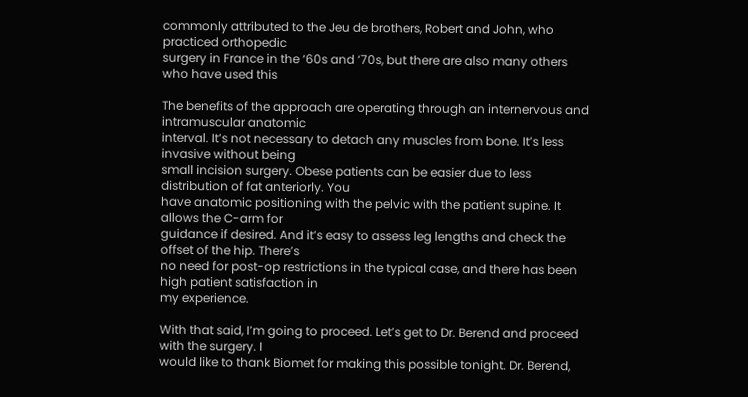commonly attributed to the Jeu de brothers, Robert and John, who practiced orthopedic
surgery in France in the ‘60s and ‘70s, but there are also many others who have used this

The benefits of the approach are operating through an internervous and intramuscular anatomic
interval. It’s not necessary to detach any muscles from bone. It’s less invasive without being
small incision surgery. Obese patients can be easier due to less distribution of fat anteriorly. You
have anatomic positioning with the pelvic with the patient supine. It allows the C-arm for
guidance if desired. And it’s easy to assess leg lengths and check the offset of the hip. There’s
no need for post-op restrictions in the typical case, and there has been high patient satisfaction in
my experience.

With that said, I’m going to proceed. Let’s get to Dr. Berend and proceed with the surgery. I
would like to thank Biomet for making this possible tonight. Dr. Berend,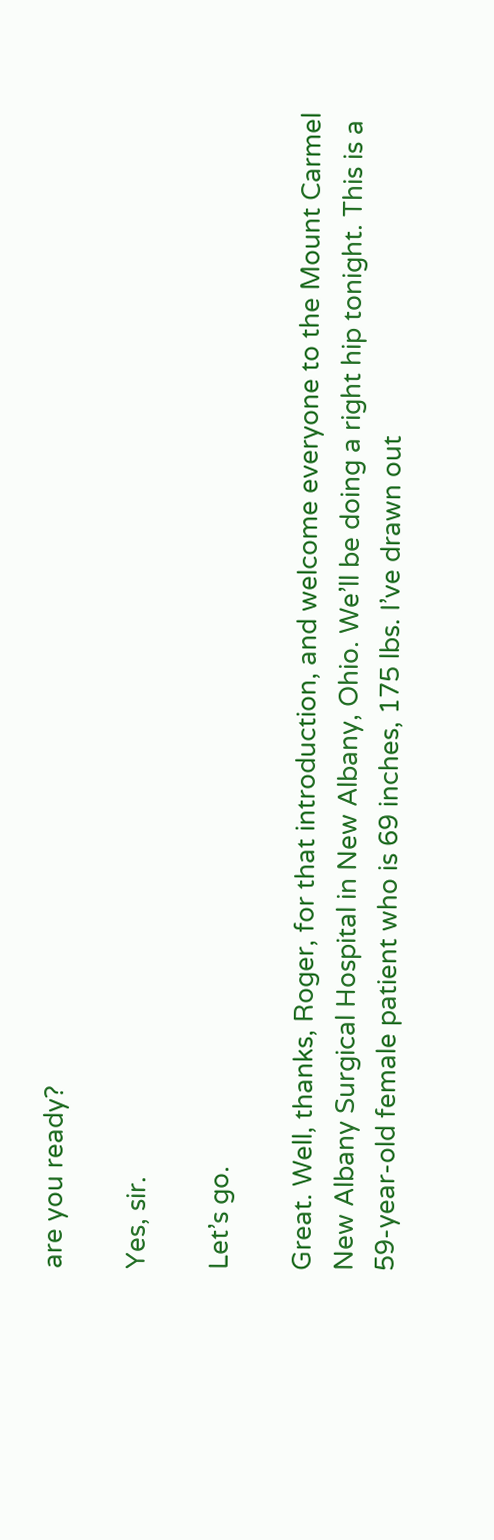are you ready?

Yes, sir.

Let’s go.

Great. Well, thanks, Roger, for that introduction, and welcome everyone to the Mount Carmel
New Albany Surgical Hospital in New Albany, Ohio. We’ll be doing a right hip tonight. This is a
59-year-old female patient who is 69 inches, 175 lbs. I’ve drawn out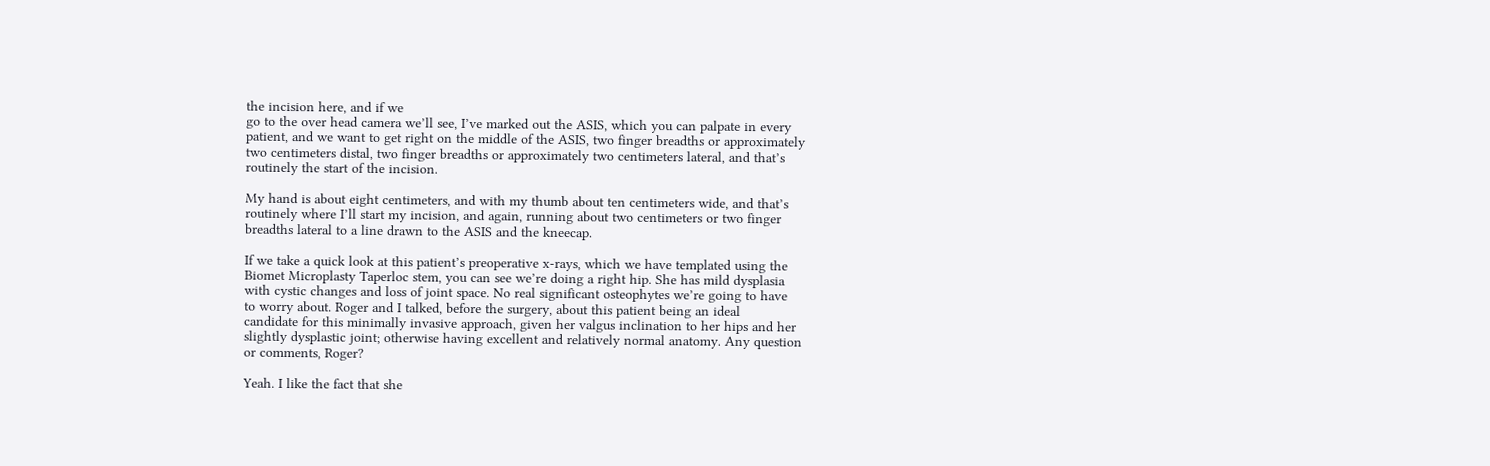the incision here, and if we
go to the over head camera we’ll see, I’ve marked out the ASIS, which you can palpate in every
patient, and we want to get right on the middle of the ASIS, two finger breadths or approximately
two centimeters distal, two finger breadths or approximately two centimeters lateral, and that’s
routinely the start of the incision.

My hand is about eight centimeters, and with my thumb about ten centimeters wide, and that’s
routinely where I’ll start my incision, and again, running about two centimeters or two finger
breadths lateral to a line drawn to the ASIS and the kneecap.

If we take a quick look at this patient’s preoperative x-rays, which we have templated using the
Biomet Microplasty Taperloc stem, you can see we’re doing a right hip. She has mild dysplasia
with cystic changes and loss of joint space. No real significant osteophytes we’re going to have
to worry about. Roger and I talked, before the surgery, about this patient being an ideal
candidate for this minimally invasive approach, given her valgus inclination to her hips and her
slightly dysplastic joint; otherwise having excellent and relatively normal anatomy. Any question
or comments, Roger?

Yeah. I like the fact that she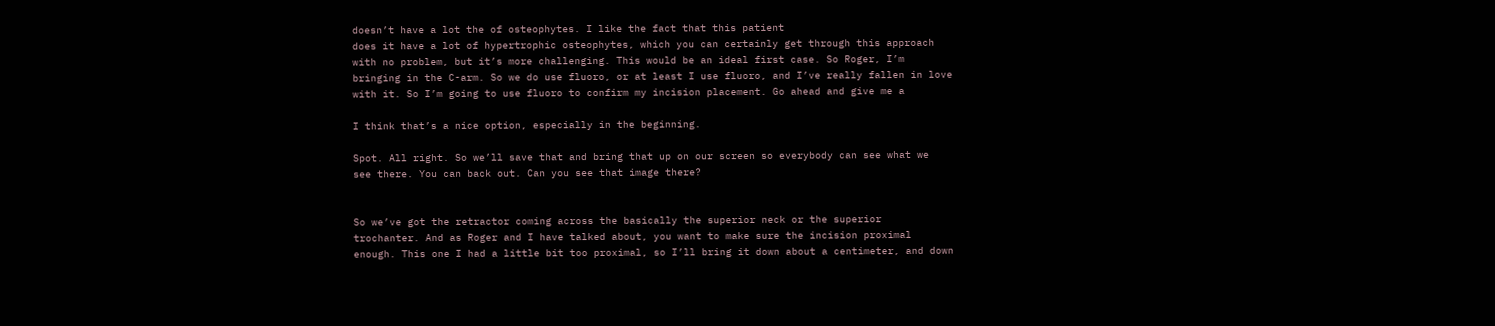doesn’t have a lot the of osteophytes. I like the fact that this patient
does it have a lot of hypertrophic osteophytes, which you can certainly get through this approach
with no problem, but it’s more challenging. This would be an ideal first case. So Roger, I’m
bringing in the C-arm. So we do use fluoro, or at least I use fluoro, and I’ve really fallen in love
with it. So I’m going to use fluoro to confirm my incision placement. Go ahead and give me a

I think that’s a nice option, especially in the beginning.

Spot. All right. So we’ll save that and bring that up on our screen so everybody can see what we
see there. You can back out. Can you see that image there?


So we’ve got the retractor coming across the basically the superior neck or the superior
trochanter. And as Roger and I have talked about, you want to make sure the incision proximal
enough. This one I had a little bit too proximal, so I’ll bring it down about a centimeter, and down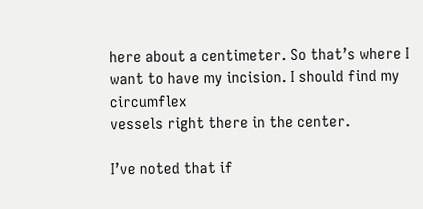here about a centimeter. So that’s where I want to have my incision. I should find my circumflex
vessels right there in the center.

I’ve noted that if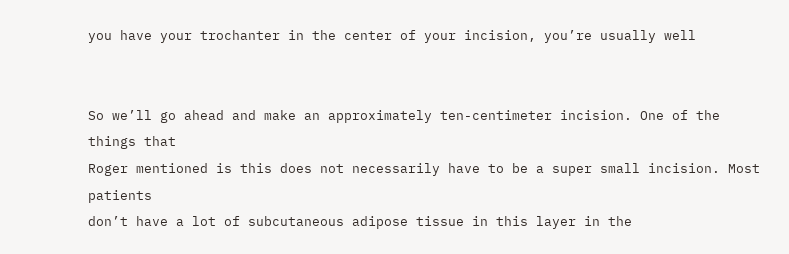you have your trochanter in the center of your incision, you’re usually well


So we’ll go ahead and make an approximately ten-centimeter incision. One of the things that
Roger mentioned is this does not necessarily have to be a super small incision. Most patients
don’t have a lot of subcutaneous adipose tissue in this layer in the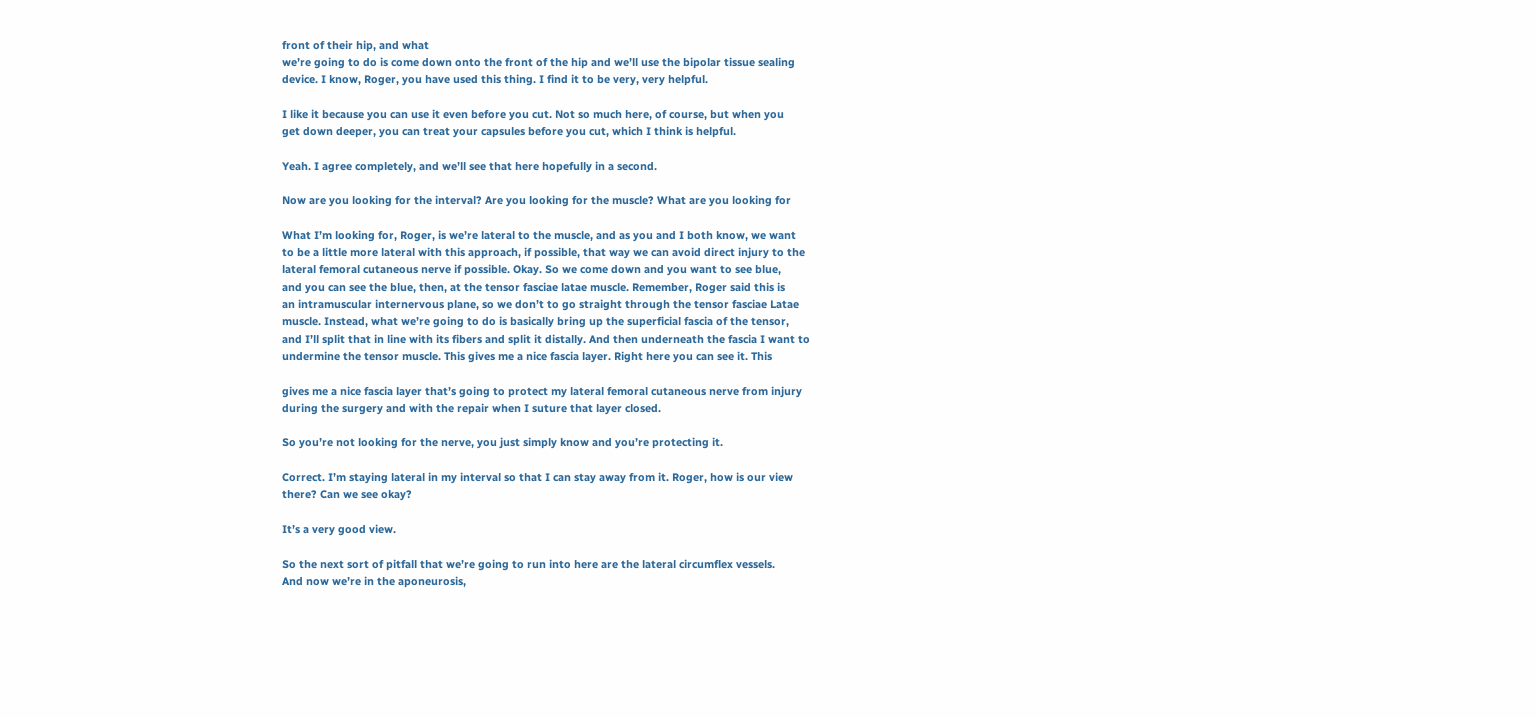front of their hip, and what
we’re going to do is come down onto the front of the hip and we’ll use the bipolar tissue sealing
device. I know, Roger, you have used this thing. I find it to be very, very helpful.

I like it because you can use it even before you cut. Not so much here, of course, but when you
get down deeper, you can treat your capsules before you cut, which I think is helpful.

Yeah. I agree completely, and we’ll see that here hopefully in a second.

Now are you looking for the interval? Are you looking for the muscle? What are you looking for

What I’m looking for, Roger, is we’re lateral to the muscle, and as you and I both know, we want
to be a little more lateral with this approach, if possible, that way we can avoid direct injury to the
lateral femoral cutaneous nerve if possible. Okay. So we come down and you want to see blue,
and you can see the blue, then, at the tensor fasciae latae muscle. Remember, Roger said this is
an intramuscular internervous plane, so we don’t to go straight through the tensor fasciae Latae
muscle. Instead, what we’re going to do is basically bring up the superficial fascia of the tensor,
and I’ll split that in line with its fibers and split it distally. And then underneath the fascia I want to
undermine the tensor muscle. This gives me a nice fascia layer. Right here you can see it. This

gives me a nice fascia layer that’s going to protect my lateral femoral cutaneous nerve from injury
during the surgery and with the repair when I suture that layer closed.

So you’re not looking for the nerve, you just simply know and you’re protecting it.

Correct. I’m staying lateral in my interval so that I can stay away from it. Roger, how is our view
there? Can we see okay?

It’s a very good view.

So the next sort of pitfall that we’re going to run into here are the lateral circumflex vessels.
And now we’re in the aponeurosis,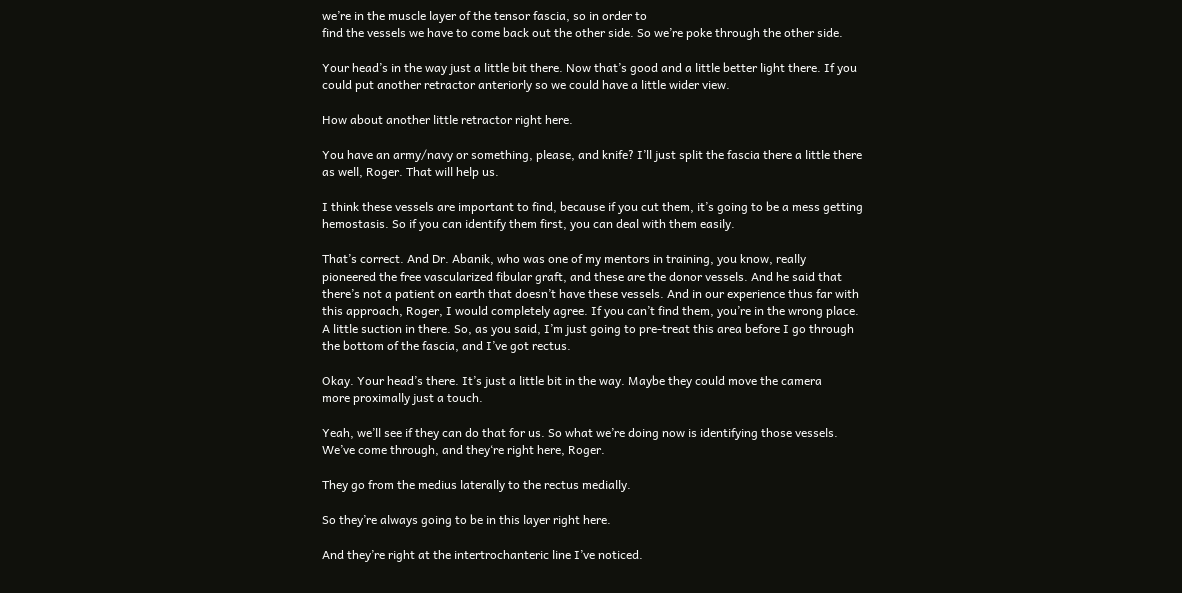we’re in the muscle layer of the tensor fascia, so in order to
find the vessels we have to come back out the other side. So we’re poke through the other side.

Your head’s in the way just a little bit there. Now that’s good and a little better light there. If you
could put another retractor anteriorly so we could have a little wider view.

How about another little retractor right here.

You have an army/navy or something, please, and knife? I’ll just split the fascia there a little there
as well, Roger. That will help us.

I think these vessels are important to find, because if you cut them, it’s going to be a mess getting
hemostasis. So if you can identify them first, you can deal with them easily.

That’s correct. And Dr. Abanik, who was one of my mentors in training, you know, really
pioneered the free vascularized fibular graft, and these are the donor vessels. And he said that
there’s not a patient on earth that doesn’t have these vessels. And in our experience thus far with
this approach, Roger, I would completely agree. If you can’t find them, you’re in the wrong place.
A little suction in there. So, as you said, I’m just going to pre-treat this area before I go through
the bottom of the fascia, and I’ve got rectus.

Okay. Your head’s there. It’s just a little bit in the way. Maybe they could move the camera
more proximally just a touch.

Yeah, we’ll see if they can do that for us. So what we’re doing now is identifying those vessels.
We’ve come through, and they‘re right here, Roger.

They go from the medius laterally to the rectus medially.

So they’re always going to be in this layer right here.

And they’re right at the intertrochanteric line I’ve noticed.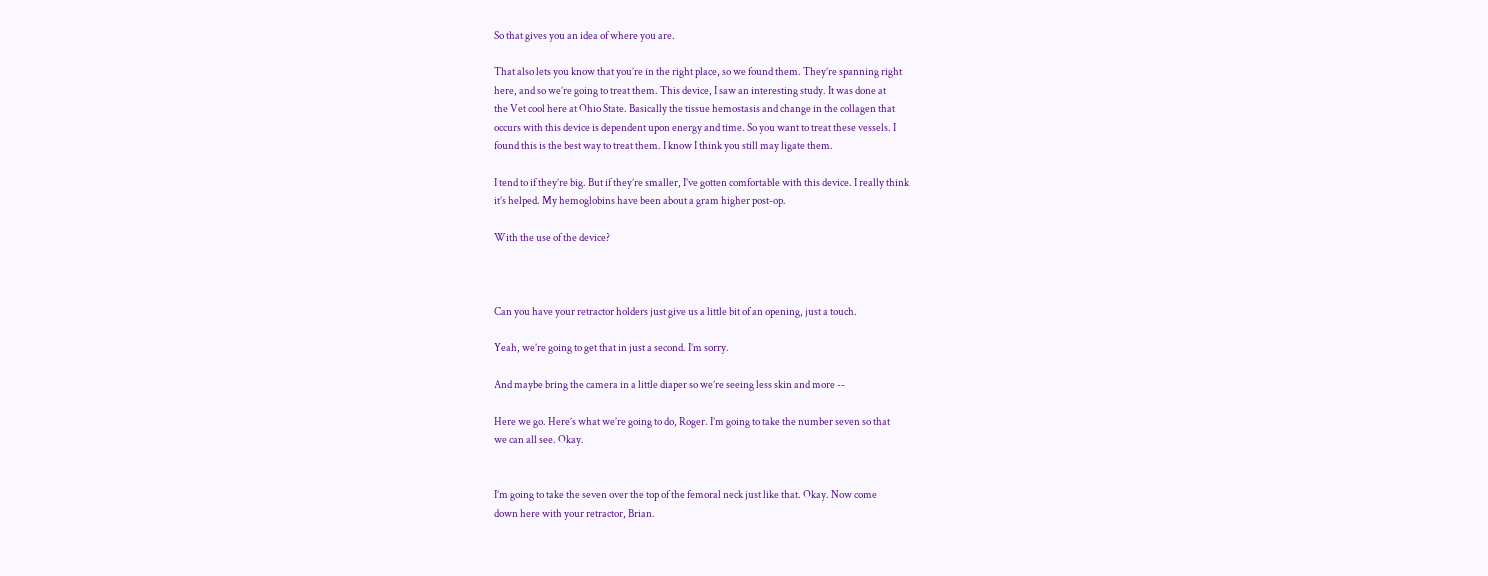So that gives you an idea of where you are.

That also lets you know that you’re in the right place, so we found them. They’re spanning right
here, and so we’re going to treat them. This device, I saw an interesting study. It was done at
the Vet cool here at Ohio State. Basically the tissue hemostasis and change in the collagen that
occurs with this device is dependent upon energy and time. So you want to treat these vessels. I
found this is the best way to treat them. I know I think you still may ligate them.

I tend to if they’re big. But if they’re smaller, I’ve gotten comfortable with this device. I really think
it’s helped. My hemoglobins have been about a gram higher post-op.

With the use of the device?



Can you have your retractor holders just give us a little bit of an opening, just a touch.

Yeah, we’re going to get that in just a second. I’m sorry.

And maybe bring the camera in a little diaper so we’re seeing less skin and more --

Here we go. Here’s what we’re going to do, Roger. I’m going to take the number seven so that
we can all see. Okay.


I’m going to take the seven over the top of the femoral neck just like that. Okay. Now come
down here with your retractor, Brian.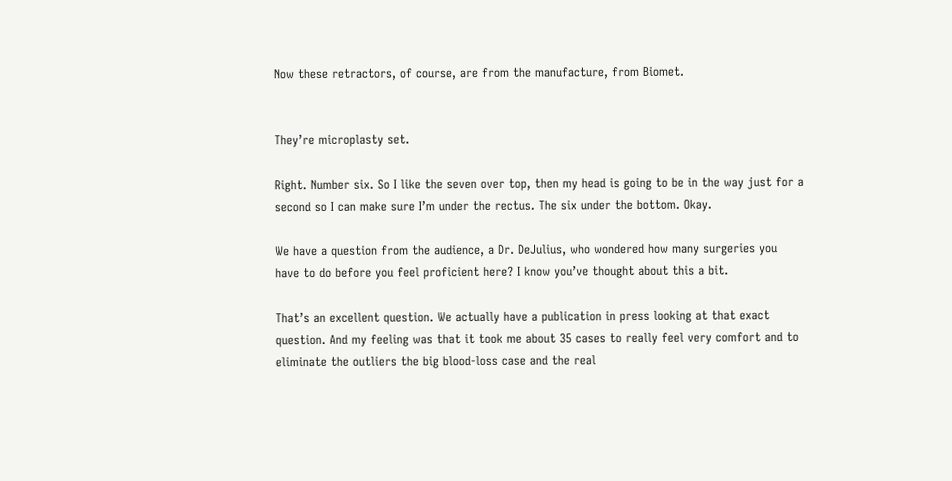Now these retractors, of course, are from the manufacture, from Biomet.


They’re microplasty set.

Right. Number six. So I like the seven over top, then my head is going to be in the way just for a
second so I can make sure I’m under the rectus. The six under the bottom. Okay.

We have a question from the audience, a Dr. DeJulius, who wondered how many surgeries you
have to do before you feel proficient here? I know you’ve thought about this a bit.

That’s an excellent question. We actually have a publication in press looking at that exact
question. And my feeling was that it took me about 35 cases to really feel very comfort and to
eliminate the outliers the big blood-loss case and the real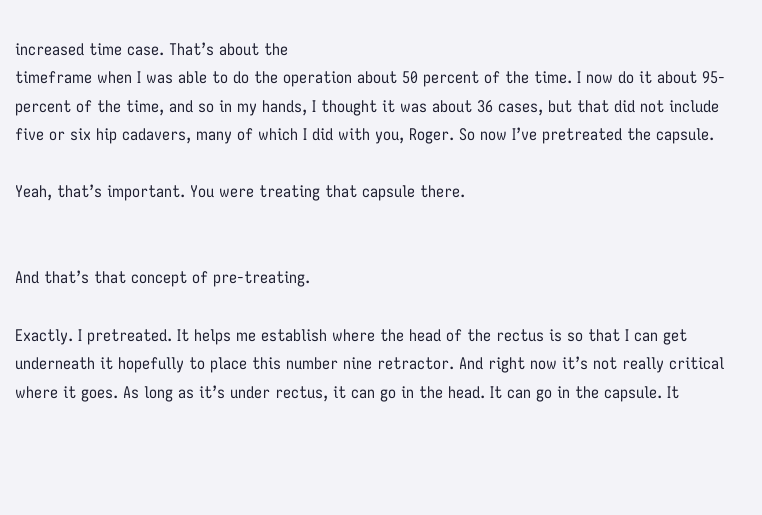increased time case. That’s about the
timeframe when I was able to do the operation about 50 percent of the time. I now do it about 95-
percent of the time, and so in my hands, I thought it was about 36 cases, but that did not include
five or six hip cadavers, many of which I did with you, Roger. So now I’ve pretreated the capsule.

Yeah, that’s important. You were treating that capsule there.


And that’s that concept of pre-treating.

Exactly. I pretreated. It helps me establish where the head of the rectus is so that I can get
underneath it hopefully to place this number nine retractor. And right now it’s not really critical
where it goes. As long as it’s under rectus, it can go in the head. It can go in the capsule. It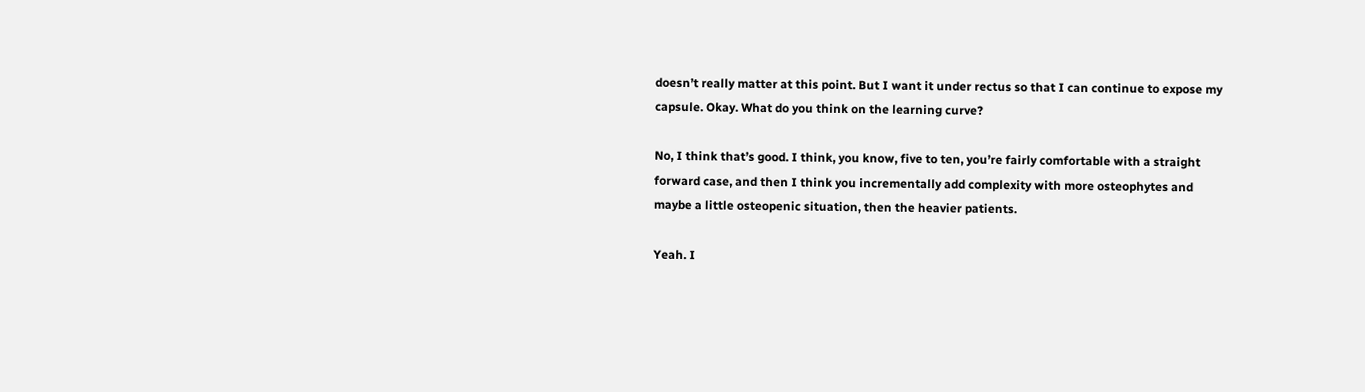doesn’t really matter at this point. But I want it under rectus so that I can continue to expose my
capsule. Okay. What do you think on the learning curve?

No, I think that’s good. I think, you know, five to ten, you’re fairly comfortable with a straight
forward case, and then I think you incrementally add complexity with more osteophytes and
maybe a little osteopenic situation, then the heavier patients.

Yeah. I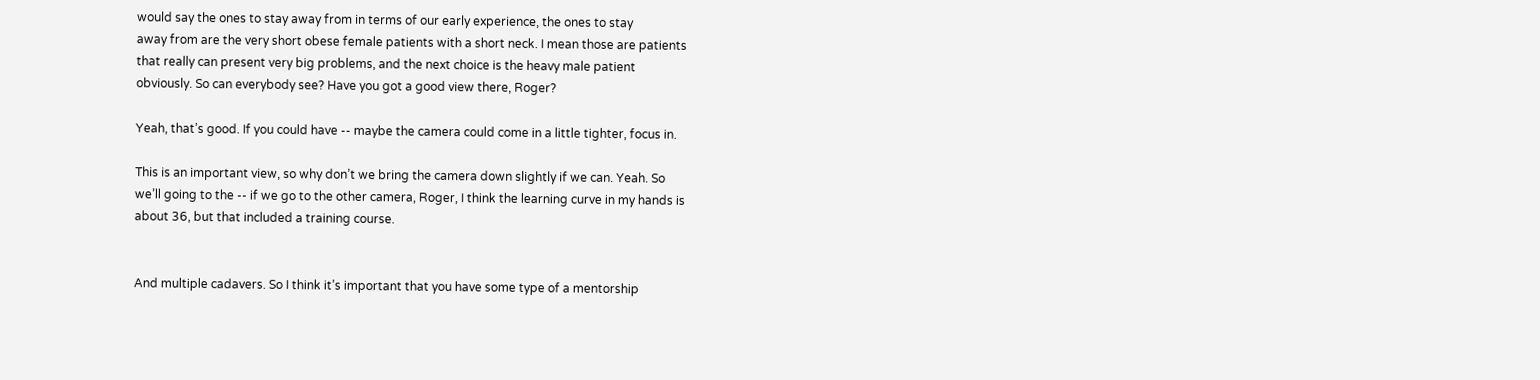would say the ones to stay away from in terms of our early experience, the ones to stay
away from are the very short obese female patients with a short neck. I mean those are patients
that really can present very big problems, and the next choice is the heavy male patient
obviously. So can everybody see? Have you got a good view there, Roger?

Yeah, that’s good. If you could have -- maybe the camera could come in a little tighter, focus in.

This is an important view, so why don’t we bring the camera down slightly if we can. Yeah. So
we’ll going to the -- if we go to the other camera, Roger, I think the learning curve in my hands is
about 36, but that included a training course.


And multiple cadavers. So I think it’s important that you have some type of a mentorship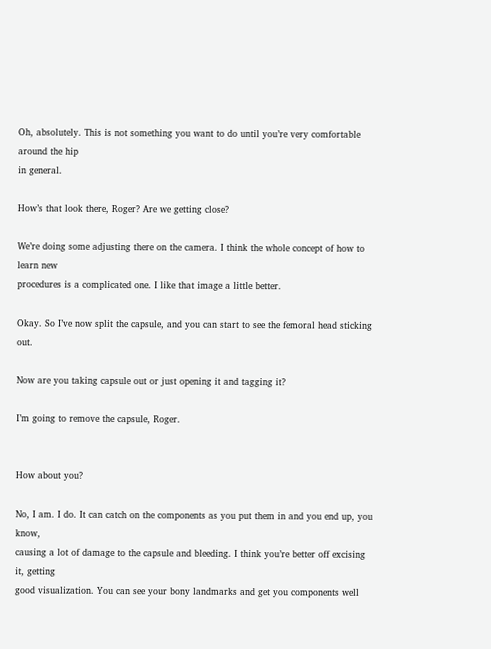Oh, absolutely. This is not something you want to do until you’re very comfortable around the hip
in general.

How’s that look there, Roger? Are we getting close?

We’re doing some adjusting there on the camera. I think the whole concept of how to learn new
procedures is a complicated one. I like that image a little better.

Okay. So I’ve now split the capsule, and you can start to see the femoral head sticking out.

Now are you taking capsule out or just opening it and tagging it?

I’m going to remove the capsule, Roger.


How about you?

No, I am. I do. It can catch on the components as you put them in and you end up, you know,
causing a lot of damage to the capsule and bleeding. I think you’re better off excising it, getting
good visualization. You can see your bony landmarks and get you components well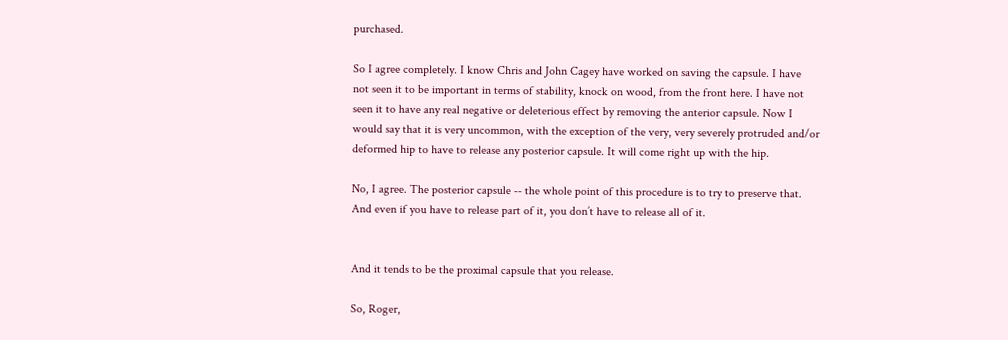purchased.

So I agree completely. I know Chris and John Cagey have worked on saving the capsule. I have
not seen it to be important in terms of stability, knock on wood, from the front here. I have not
seen it to have any real negative or deleterious effect by removing the anterior capsule. Now I
would say that it is very uncommon, with the exception of the very, very severely protruded and/or
deformed hip to have to release any posterior capsule. It will come right up with the hip.

No, I agree. The posterior capsule -- the whole point of this procedure is to try to preserve that.
And even if you have to release part of it, you don’t have to release all of it.


And it tends to be the proximal capsule that you release.

So, Roger,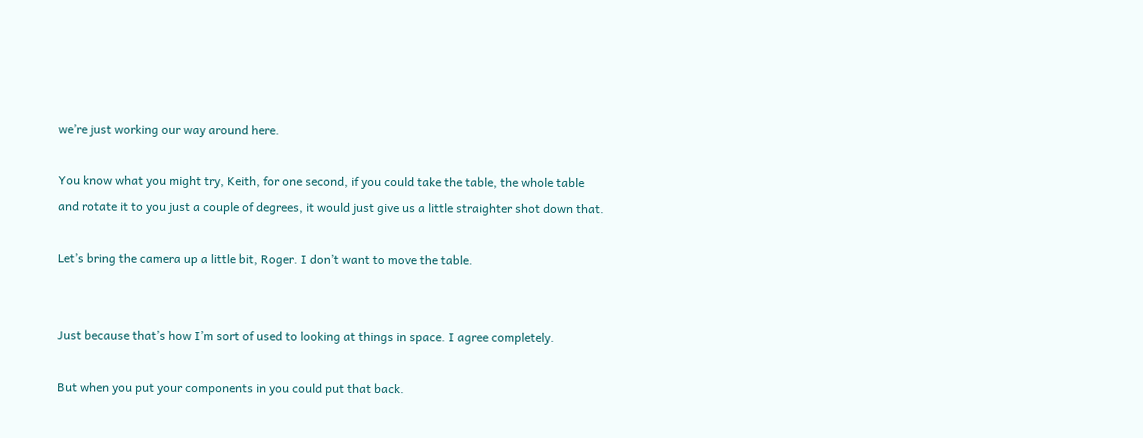we’re just working our way around here.

You know what you might try, Keith, for one second, if you could take the table, the whole table
and rotate it to you just a couple of degrees, it would just give us a little straighter shot down that.

Let’s bring the camera up a little bit, Roger. I don’t want to move the table.


Just because that’s how I’m sort of used to looking at things in space. I agree completely.

But when you put your components in you could put that back.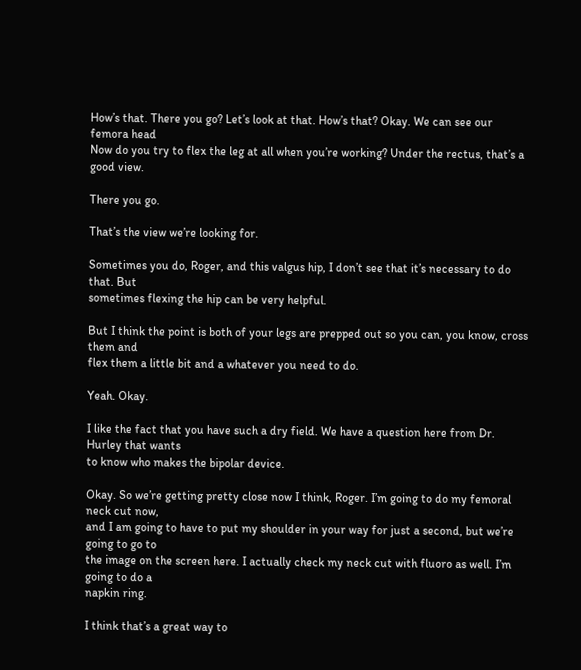How’s that. There you go? Let’s look at that. How’s that? Okay. We can see our femora head
Now do you try to flex the leg at all when you’re working? Under the rectus, that’s a good view.

There you go.

That’s the view we’re looking for.

Sometimes you do, Roger, and this valgus hip, I don’t see that it’s necessary to do that. But
sometimes flexing the hip can be very helpful.

But I think the point is both of your legs are prepped out so you can, you know, cross them and
flex them a little bit and a whatever you need to do.

Yeah. Okay.

I like the fact that you have such a dry field. We have a question here from Dr. Hurley that wants
to know who makes the bipolar device.

Okay. So we’re getting pretty close now I think, Roger. I’m going to do my femoral neck cut now,
and I am going to have to put my shoulder in your way for just a second, but we’re going to go to
the image on the screen here. I actually check my neck cut with fluoro as well. I’m going to do a
napkin ring.

I think that’s a great way to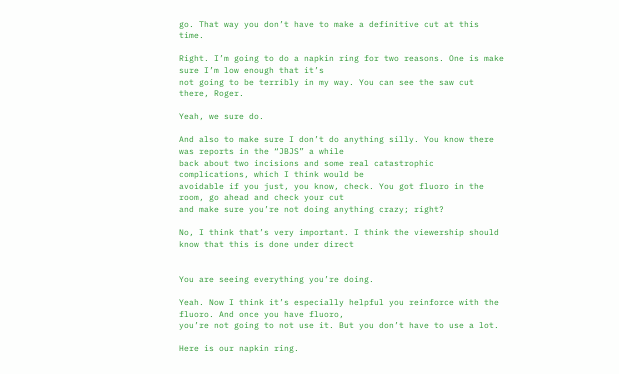go. That way you don’t have to make a definitive cut at this time.

Right. I’m going to do a napkin ring for two reasons. One is make sure I’m low enough that it’s
not going to be terribly in my way. You can see the saw cut there, Roger.

Yeah, we sure do.

And also to make sure I don’t do anything silly. You know there was reports in the “JBJS” a while
back about two incisions and some real catastrophic complications, which I think would be
avoidable if you just, you know, check. You got fluoro in the room, go ahead and check your cut
and make sure you’re not doing anything crazy; right?

No, I think that’s very important. I think the viewership should know that this is done under direct


You are seeing everything you’re doing.

Yeah. Now I think it’s especially helpful you reinforce with the fluoro. And once you have fluoro,
you’re not going to not use it. But you don’t have to use a lot.

Here is our napkin ring.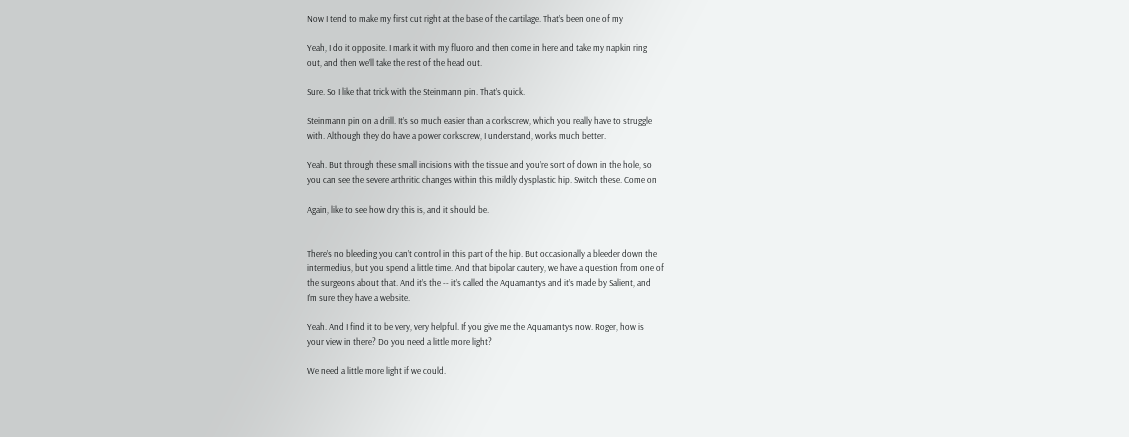Now I tend to make my first cut right at the base of the cartilage. That’s been one of my

Yeah, I do it opposite. I mark it with my fluoro and then come in here and take my napkin ring
out, and then we’ll take the rest of the head out.

Sure. So I like that trick with the Steinmann pin. That’s quick.

Steinmann pin on a drill. It’s so much easier than a corkscrew, which you really have to struggle
with. Although they do have a power corkscrew, I understand, works much better.

Yeah. But through these small incisions with the tissue and you’re sort of down in the hole, so
you can see the severe arthritic changes within this mildly dysplastic hip. Switch these. Come on

Again, like to see how dry this is, and it should be.


There’s no bleeding you can’t control in this part of the hip. But occasionally a bleeder down the
intermedius, but you spend a little time. And that bipolar cautery, we have a question from one of
the surgeons about that. And it’s the -- it’s called the Aquamantys and it’s made by Salient, and
I’m sure they have a website.

Yeah. And I find it to be very, very helpful. If you give me the Aquamantys now. Roger, how is
your view in there? Do you need a little more light?

We need a little more light if we could.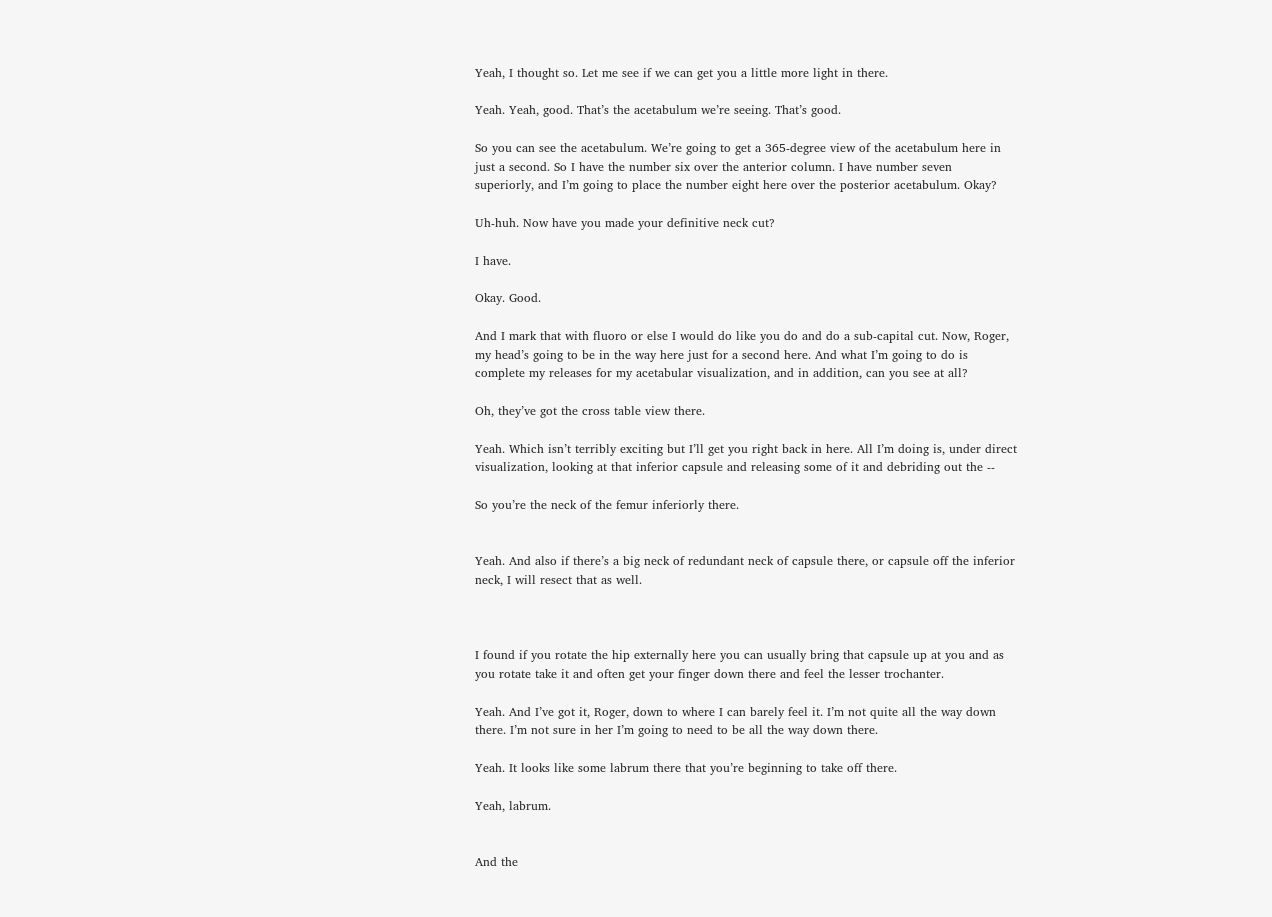Yeah, I thought so. Let me see if we can get you a little more light in there.

Yeah. Yeah, good. That’s the acetabulum we’re seeing. That’s good.

So you can see the acetabulum. We’re going to get a 365-degree view of the acetabulum here in
just a second. So I have the number six over the anterior column. I have number seven
superiorly, and I’m going to place the number eight here over the posterior acetabulum. Okay?

Uh-huh. Now have you made your definitive neck cut?

I have.

Okay. Good.

And I mark that with fluoro or else I would do like you do and do a sub-capital cut. Now, Roger,
my head’s going to be in the way here just for a second here. And what I’m going to do is
complete my releases for my acetabular visualization, and in addition, can you see at all?

Oh, they’ve got the cross table view there.

Yeah. Which isn’t terribly exciting but I’ll get you right back in here. All I’m doing is, under direct
visualization, looking at that inferior capsule and releasing some of it and debriding out the --

So you’re the neck of the femur inferiorly there.


Yeah. And also if there’s a big neck of redundant neck of capsule there, or capsule off the inferior
neck, I will resect that as well.



I found if you rotate the hip externally here you can usually bring that capsule up at you and as
you rotate take it and often get your finger down there and feel the lesser trochanter.

Yeah. And I’ve got it, Roger, down to where I can barely feel it. I’m not quite all the way down
there. I’m not sure in her I’m going to need to be all the way down there.

Yeah. It looks like some labrum there that you’re beginning to take off there.

Yeah, labrum.


And the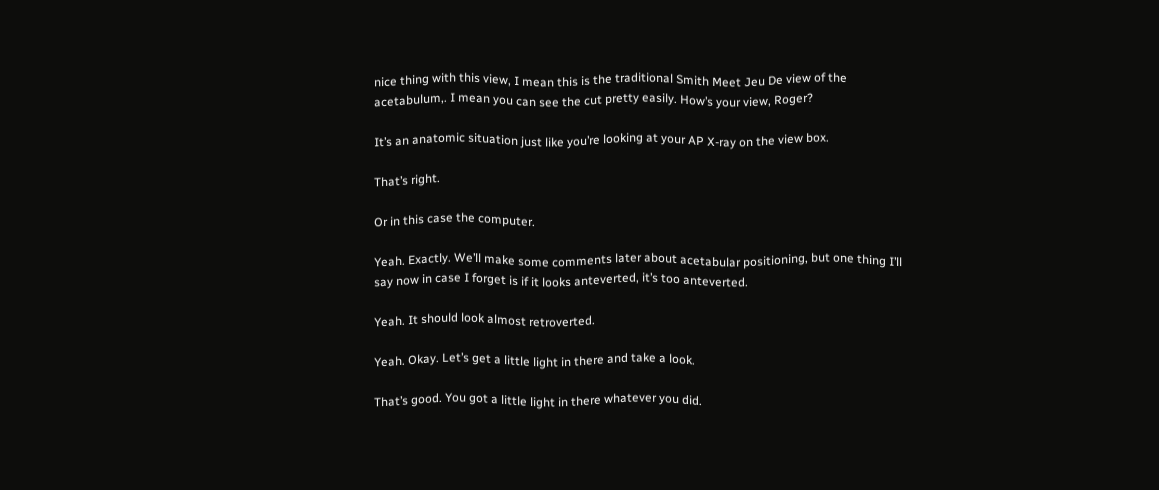nice thing with this view, I mean this is the traditional Smith Meet Jeu De view of the
acetabulum,. I mean you can see the cut pretty easily. How’s your view, Roger?

It’s an anatomic situation just like you’re looking at your AP X-ray on the view box.

That’s right.

Or in this case the computer.

Yeah. Exactly. We’ll make some comments later about acetabular positioning, but one thing I’ll
say now in case I forget is if it looks anteverted, it’s too anteverted.

Yeah. It should look almost retroverted.

Yeah. Okay. Let’s get a little light in there and take a look.

That’s good. You got a little light in there whatever you did.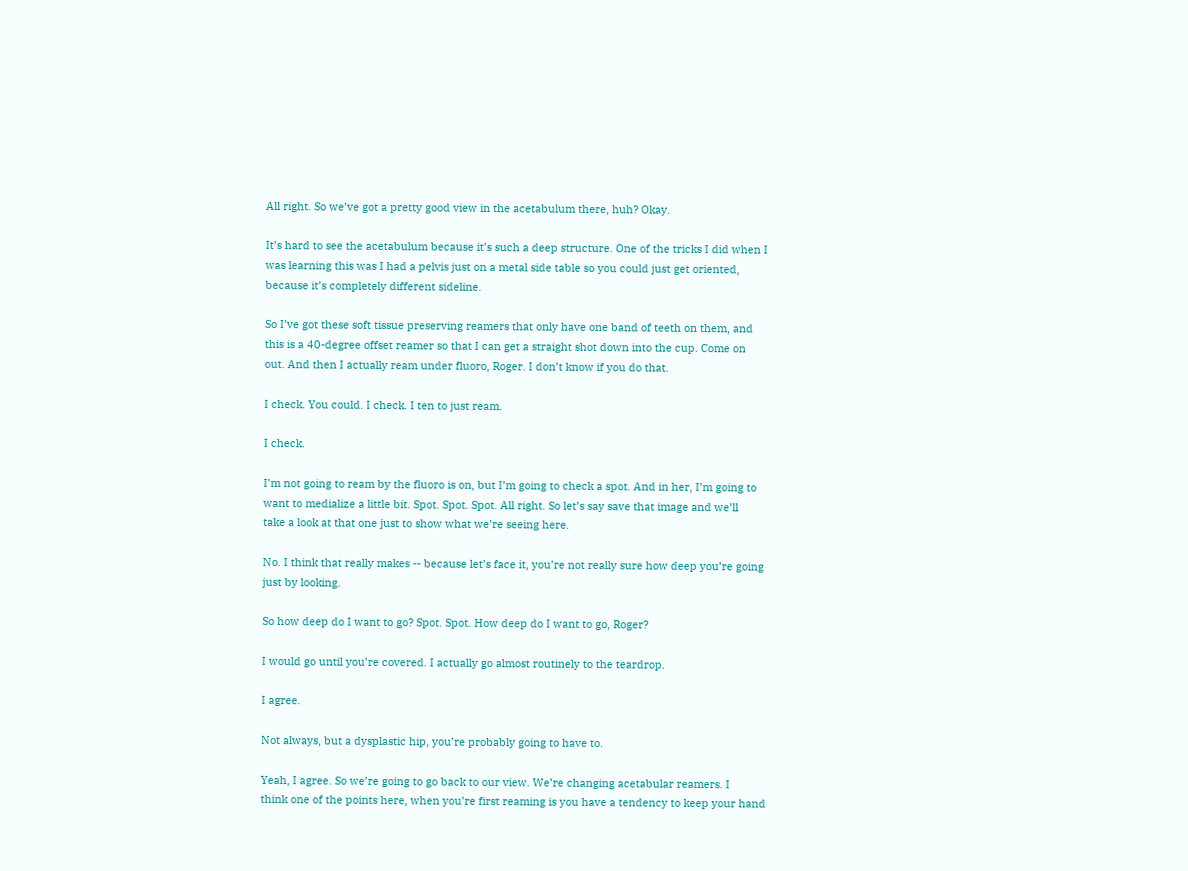All right. So we’ve got a pretty good view in the acetabulum there, huh? Okay.

It’s hard to see the acetabulum because it’s such a deep structure. One of the tricks I did when I
was learning this was I had a pelvis just on a metal side table so you could just get oriented,
because it’s completely different sideline.

So I’ve got these soft tissue preserving reamers that only have one band of teeth on them, and
this is a 40-degree offset reamer so that I can get a straight shot down into the cup. Come on
out. And then I actually ream under fluoro, Roger. I don’t know if you do that.

I check. You could. I check. I ten to just ream.

I check.

I’m not going to ream by the fluoro is on, but I’m going to check a spot. And in her, I’m going to
want to medialize a little bit. Spot. Spot. Spot. All right. So let’s say save that image and we’ll
take a look at that one just to show what we’re seeing here.

No. I think that really makes -- because let’s face it, you’re not really sure how deep you’re going
just by looking.

So how deep do I want to go? Spot. Spot. How deep do I want to go, Roger?

I would go until you’re covered. I actually go almost routinely to the teardrop.

I agree.

Not always, but a dysplastic hip, you’re probably going to have to.

Yeah, I agree. So we’re going to go back to our view. We’re changing acetabular reamers. I
think one of the points here, when you’re first reaming is you have a tendency to keep your hand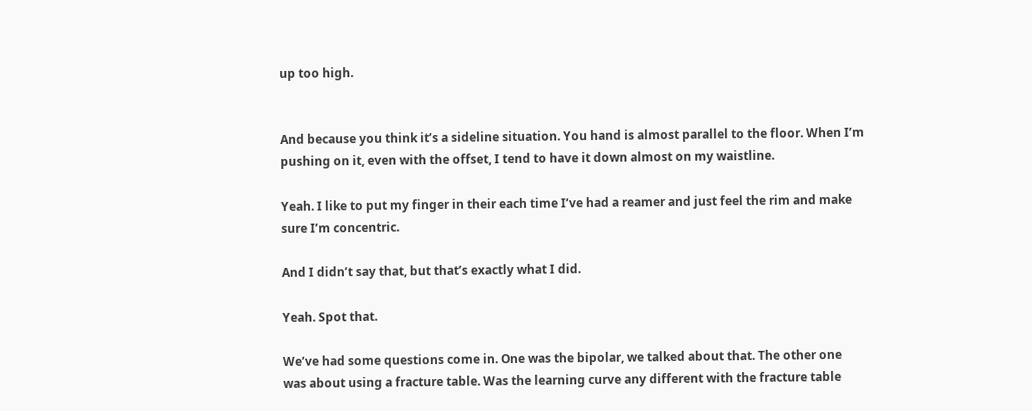up too high.


And because you think it’s a sideline situation. You hand is almost parallel to the floor. When I’m
pushing on it, even with the offset, I tend to have it down almost on my waistline.

Yeah. I like to put my finger in their each time I’ve had a reamer and just feel the rim and make
sure I’m concentric.

And I didn’t say that, but that’s exactly what I did.

Yeah. Spot that.

We’ve had some questions come in. One was the bipolar, we talked about that. The other one
was about using a fracture table. Was the learning curve any different with the fracture table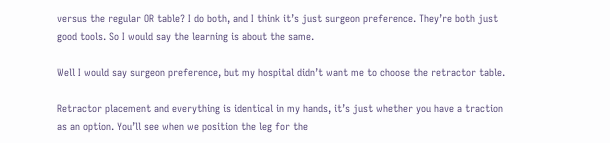versus the regular OR table? I do both, and I think it’s just surgeon preference. They’re both just
good tools. So I would say the learning is about the same.

Well I would say surgeon preference, but my hospital didn’t want me to choose the retractor table.

Retractor placement and everything is identical in my hands, it’s just whether you have a traction
as an option. You’ll see when we position the leg for the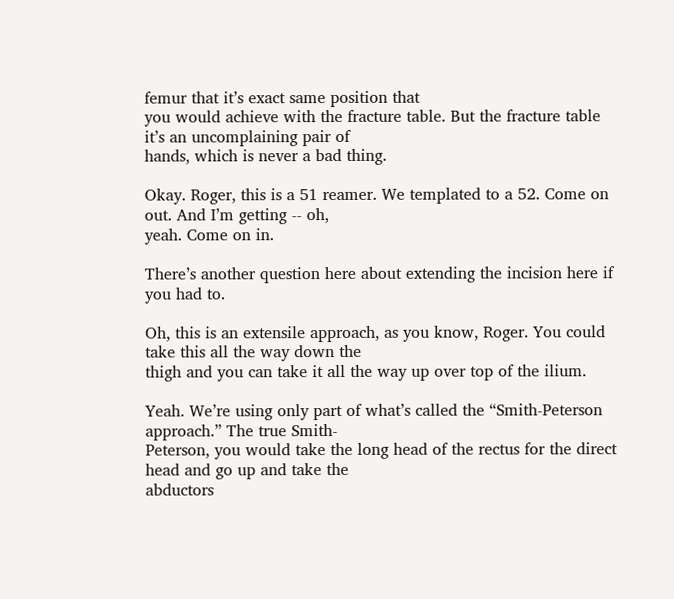femur that it’s exact same position that
you would achieve with the fracture table. But the fracture table it’s an uncomplaining pair of
hands, which is never a bad thing.

Okay. Roger, this is a 51 reamer. We templated to a 52. Come on out. And I’m getting -- oh,
yeah. Come on in.

There’s another question here about extending the incision here if you had to.

Oh, this is an extensile approach, as you know, Roger. You could take this all the way down the
thigh and you can take it all the way up over top of the ilium.

Yeah. We’re using only part of what’s called the “Smith-Peterson approach.” The true Smith-
Peterson, you would take the long head of the rectus for the direct head and go up and take the
abductors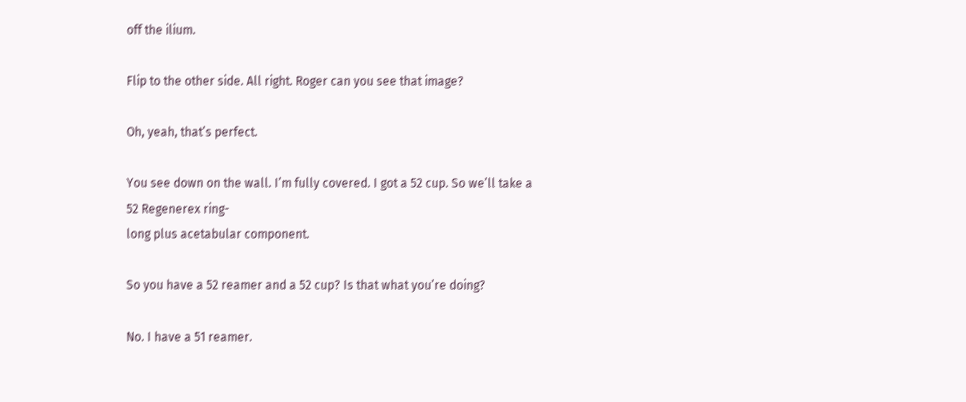off the ilium.

Flip to the other side. All right. Roger can you see that image?

Oh, yeah, that’s perfect.

You see down on the wall. I’m fully covered. I got a 52 cup. So we’ll take a 52 Regenerex ring-
long plus acetabular component.

So you have a 52 reamer and a 52 cup? Is that what you’re doing?

No. I have a 51 reamer.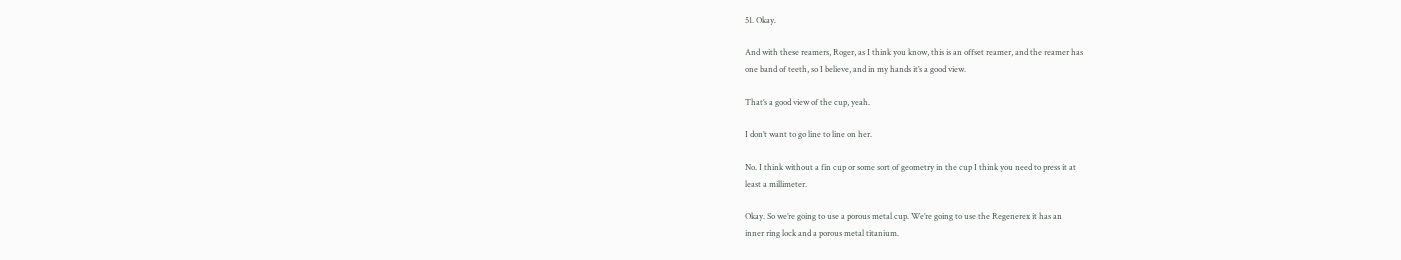51. Okay.

And with these reamers, Roger, as I think you know, this is an offset reamer, and the reamer has
one band of teeth, so I believe, and in my hands it’s a good view.

That’s a good view of the cup, yeah.

I don’t want to go line to line on her.

No. I think without a fin cup or some sort of geometry in the cup I think you need to press it at
least a millimeter.

Okay. So we’re going to use a porous metal cup. We’re going to use the Regenerex it has an
inner ring lock and a porous metal titanium.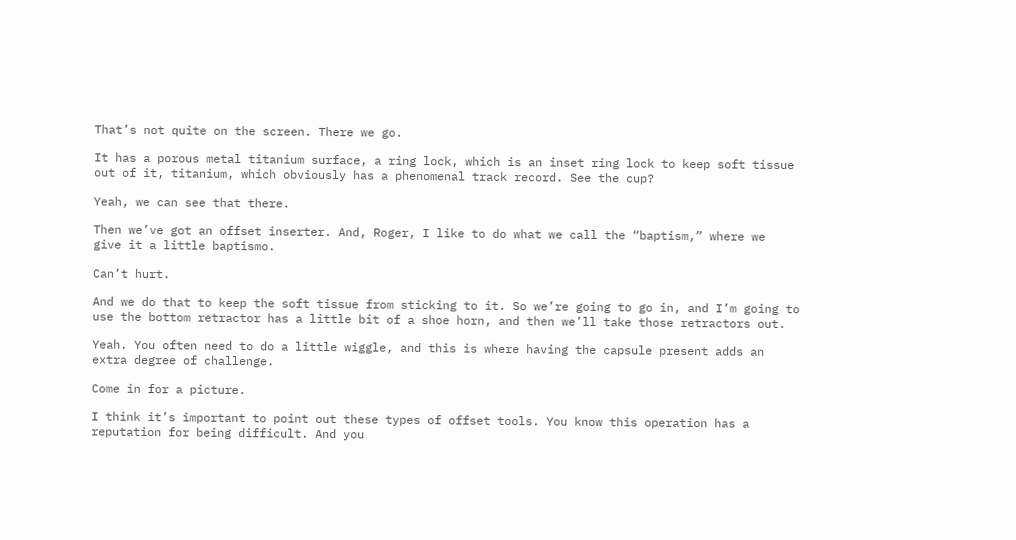That’s not quite on the screen. There we go.

It has a porous metal titanium surface, a ring lock, which is an inset ring lock to keep soft tissue
out of it, titanium, which obviously has a phenomenal track record. See the cup?

Yeah, we can see that there.

Then we’ve got an offset inserter. And, Roger, I like to do what we call the “baptism,” where we
give it a little baptismo.

Can’t hurt.

And we do that to keep the soft tissue from sticking to it. So we’re going to go in, and I’m going to
use the bottom retractor has a little bit of a shoe horn, and then we’ll take those retractors out.

Yeah. You often need to do a little wiggle, and this is where having the capsule present adds an
extra degree of challenge.

Come in for a picture.

I think it’s important to point out these types of offset tools. You know this operation has a
reputation for being difficult. And you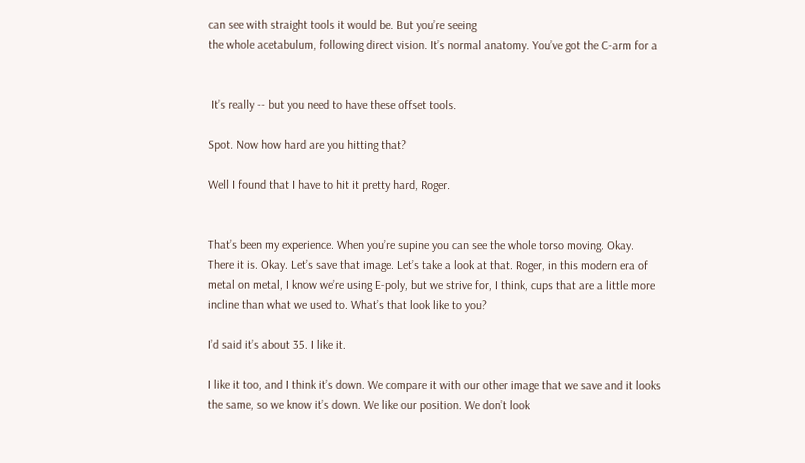can see with straight tools it would be. But you’re seeing
the whole acetabulum, following direct vision. It’s normal anatomy. You’ve got the C-arm for a


 It’s really -- but you need to have these offset tools.

Spot. Now how hard are you hitting that?

Well I found that I have to hit it pretty hard, Roger.


That’s been my experience. When you’re supine you can see the whole torso moving. Okay.
There it is. Okay. Let’s save that image. Let’s take a look at that. Roger, in this modern era of
metal on metal, I know we’re using E-poly, but we strive for, I think, cups that are a little more
incline than what we used to. What’s that look like to you?

I’d said it’s about 35. I like it.

I like it too, and I think it’s down. We compare it with our other image that we save and it looks
the same, so we know it’s down. We like our position. We don’t look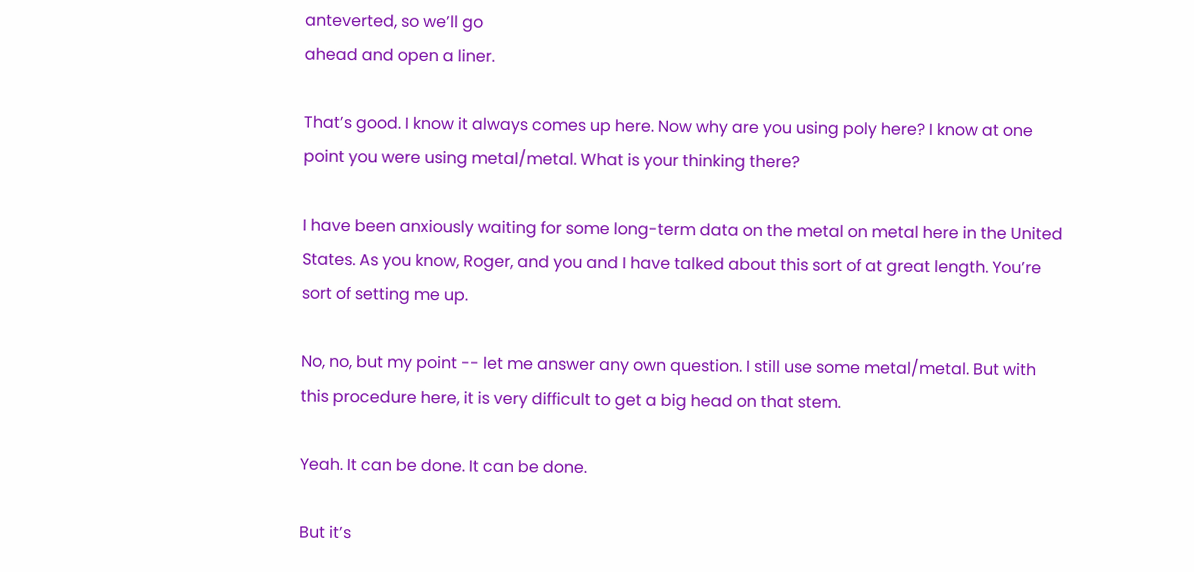anteverted, so we’ll go
ahead and open a liner.

That’s good. I know it always comes up here. Now why are you using poly here? I know at one
point you were using metal/metal. What is your thinking there?

I have been anxiously waiting for some long-term data on the metal on metal here in the United
States. As you know, Roger, and you and I have talked about this sort of at great length. You’re
sort of setting me up.

No, no, but my point -- let me answer any own question. I still use some metal/metal. But with
this procedure here, it is very difficult to get a big head on that stem.

Yeah. It can be done. It can be done.

But it’s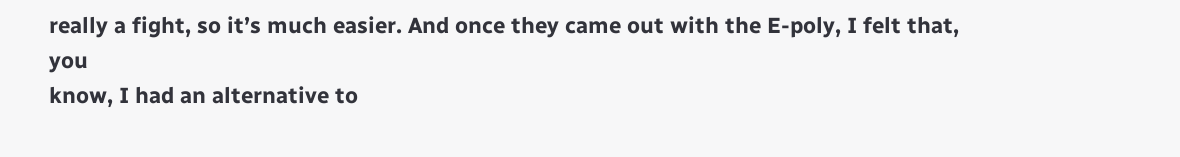really a fight, so it’s much easier. And once they came out with the E-poly, I felt that, you
know, I had an alternative to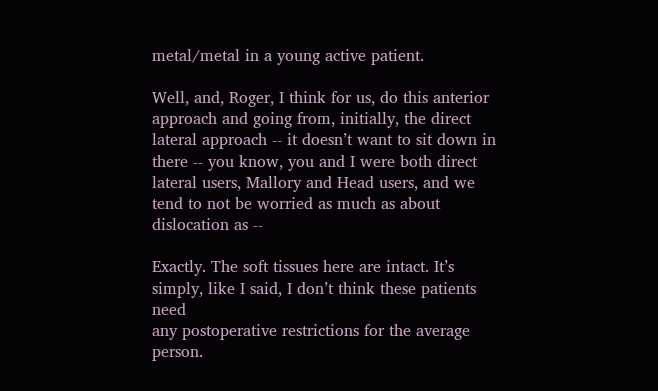metal/metal in a young active patient.

Well, and, Roger, I think for us, do this anterior approach and going from, initially, the direct
lateral approach -- it doesn’t want to sit down in there -- you know, you and I were both direct
lateral users, Mallory and Head users, and we tend to not be worried as much as about
dislocation as --

Exactly. The soft tissues here are intact. It’s simply, like I said, I don’t think these patients need
any postoperative restrictions for the average person.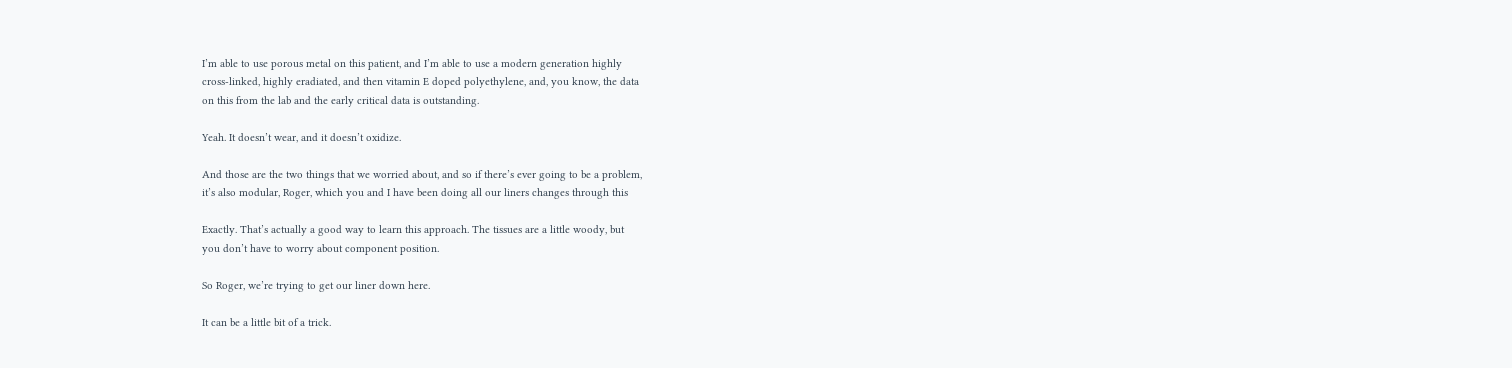I’m able to use porous metal on this patient, and I’m able to use a modern generation highly
cross-linked, highly eradiated, and then vitamin E doped polyethylene, and, you know, the data
on this from the lab and the early critical data is outstanding.

Yeah. It doesn’t wear, and it doesn’t oxidize.

And those are the two things that we worried about, and so if there’s ever going to be a problem,
it’s also modular, Roger, which you and I have been doing all our liners changes through this

Exactly. That’s actually a good way to learn this approach. The tissues are a little woody, but
you don’t have to worry about component position.

So Roger, we’re trying to get our liner down here.

It can be a little bit of a trick.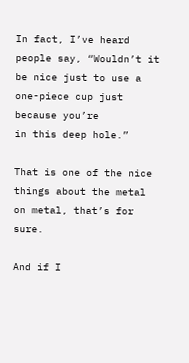In fact, I’ve heard people say, “Wouldn’t it be nice just to use a one-piece cup just because you’re
in this deep hole.”

That is one of the nice things about the metal on metal, that’s for sure.

And if I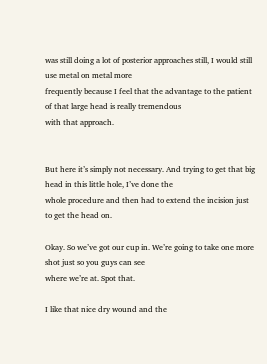was still doing a lot of posterior approaches still, I would still use metal on metal more
frequently because I feel that the advantage to the patient of that large head is really tremendous
with that approach.


But here it’s simply not necessary. And trying to get that big head in this little hole, I’ve done the
whole procedure and then had to extend the incision just to get the head on.

Okay. So we’ve got our cup in. We’re going to take one more shot just so you guys can see
where we’re at. Spot that.

I like that nice dry wound and the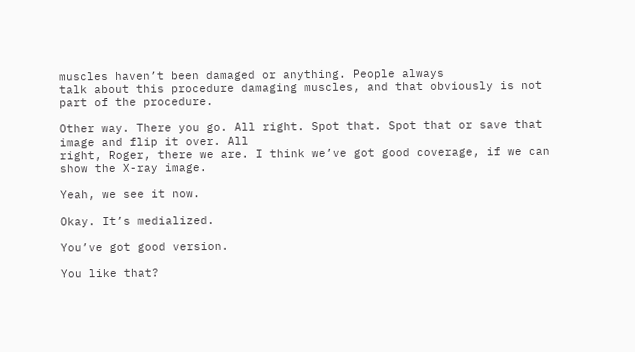muscles haven’t been damaged or anything. People always
talk about this procedure damaging muscles, and that obviously is not part of the procedure.

Other way. There you go. All right. Spot that. Spot that or save that image and flip it over. All
right, Roger, there we are. I think we’ve got good coverage, if we can show the X-ray image.

Yeah, we see it now.

Okay. It’s medialized.

You’ve got good version.

You like that?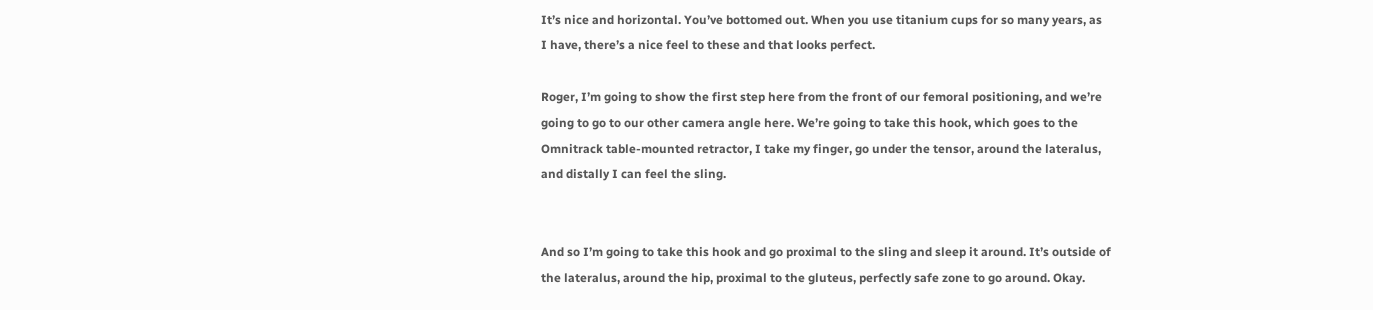It’s nice and horizontal. You’ve bottomed out. When you use titanium cups for so many years, as
I have, there’s a nice feel to these and that looks perfect.

Roger, I’m going to show the first step here from the front of our femoral positioning, and we’re
going to go to our other camera angle here. We’re going to take this hook, which goes to the
Omnitrack table-mounted retractor, I take my finger, go under the tensor, around the lateralus,
and distally I can feel the sling.


And so I’m going to take this hook and go proximal to the sling and sleep it around. It’s outside of
the lateralus, around the hip, proximal to the gluteus, perfectly safe zone to go around. Okay.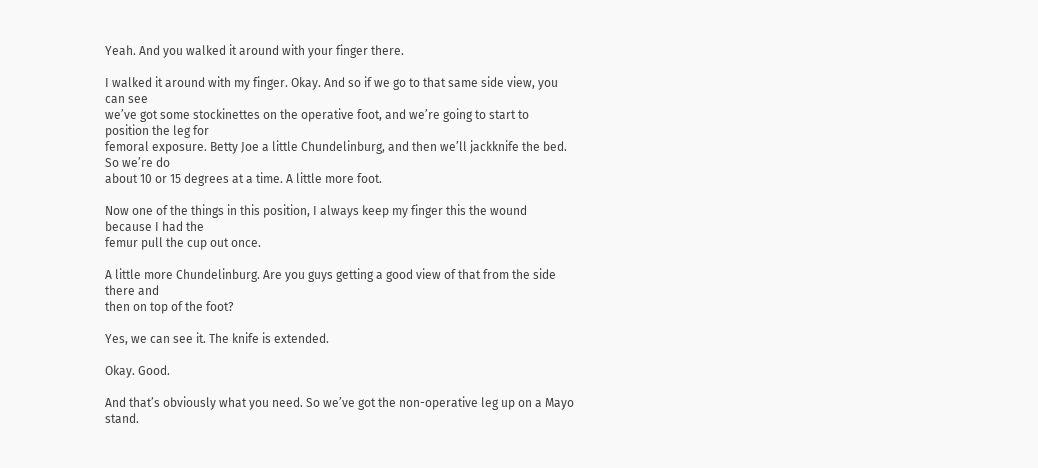Yeah. And you walked it around with your finger there.

I walked it around with my finger. Okay. And so if we go to that same side view, you can see
we’ve got some stockinettes on the operative foot, and we’re going to start to position the leg for
femoral exposure. Betty Joe a little Chundelinburg, and then we’ll jackknife the bed. So we’re do
about 10 or 15 degrees at a time. A little more foot.

Now one of the things in this position, I always keep my finger this the wound because I had the
femur pull the cup out once.

A little more Chundelinburg. Are you guys getting a good view of that from the side there and
then on top of the foot?

Yes, we can see it. The knife is extended.

Okay. Good.

And that’s obviously what you need. So we’ve got the non-operative leg up on a Mayo stand.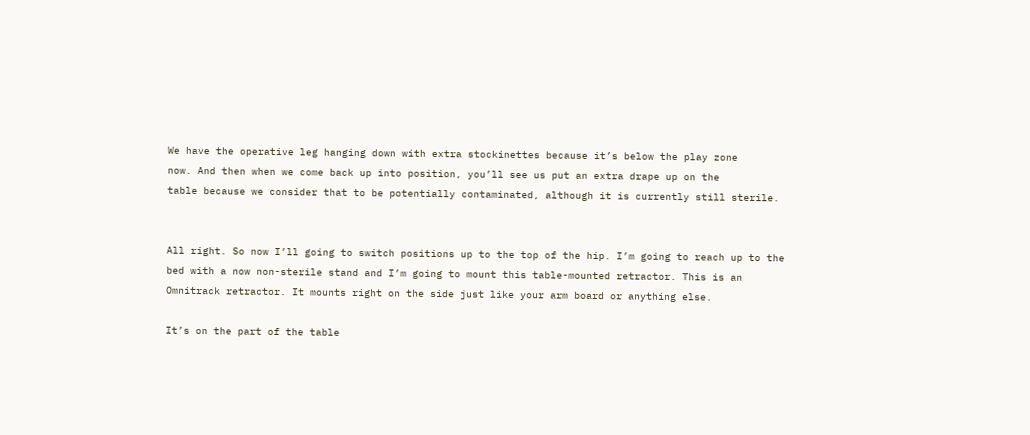We have the operative leg hanging down with extra stockinettes because it’s below the play zone
now. And then when we come back up into position, you’ll see us put an extra drape up on the
table because we consider that to be potentially contaminated, although it is currently still sterile.


All right. So now I’ll going to switch positions up to the top of the hip. I’m going to reach up to the
bed with a now non-sterile stand and I’m going to mount this table-mounted retractor. This is an
Omnitrack retractor. It mounts right on the side just like your arm board or anything else.

It’s on the part of the table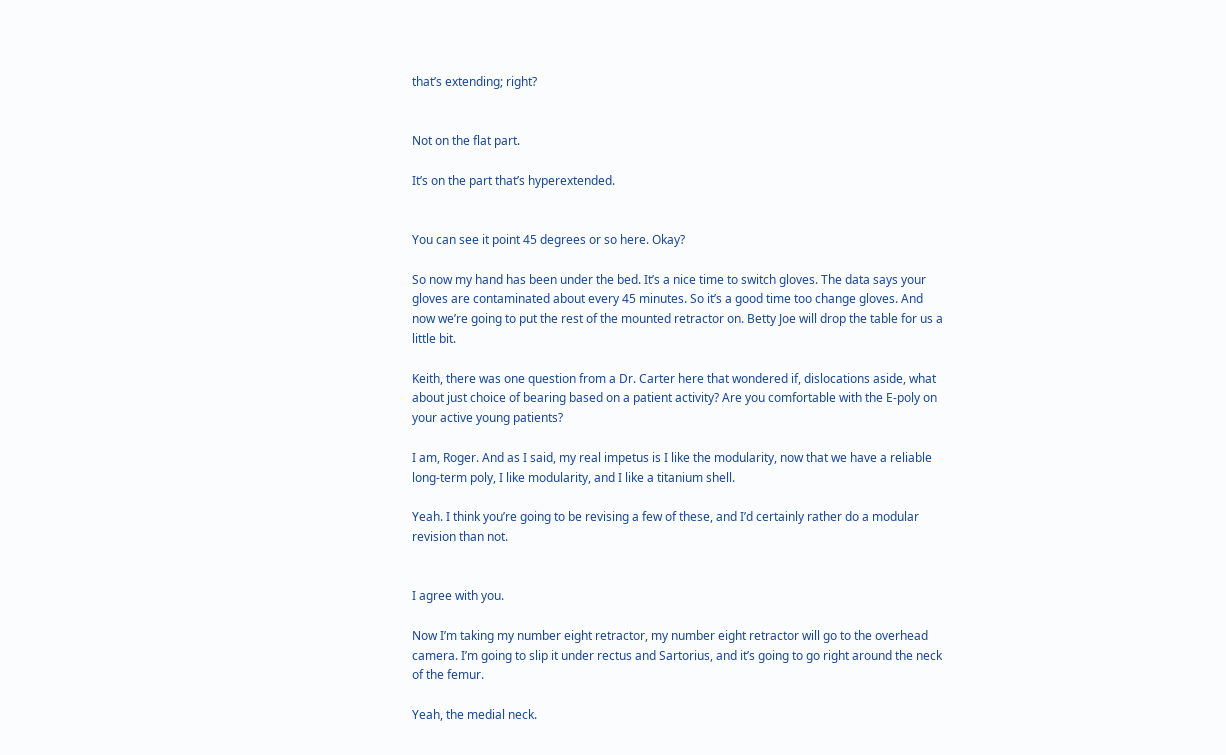that’s extending; right?


Not on the flat part.

It’s on the part that’s hyperextended.


You can see it point 45 degrees or so here. Okay?

So now my hand has been under the bed. It’s a nice time to switch gloves. The data says your
gloves are contaminated about every 45 minutes. So it’s a good time too change gloves. And
now we’re going to put the rest of the mounted retractor on. Betty Joe will drop the table for us a
little bit.

Keith, there was one question from a Dr. Carter here that wondered if, dislocations aside, what
about just choice of bearing based on a patient activity? Are you comfortable with the E-poly on
your active young patients?

I am, Roger. And as I said, my real impetus is I like the modularity, now that we have a reliable
long-term poly, I like modularity, and I like a titanium shell.

Yeah. I think you’re going to be revising a few of these, and I’d certainly rather do a modular
revision than not.


I agree with you.

Now I’m taking my number eight retractor, my number eight retractor will go to the overhead
camera. I’m going to slip it under rectus and Sartorius, and it’s going to go right around the neck
of the femur.

Yeah, the medial neck.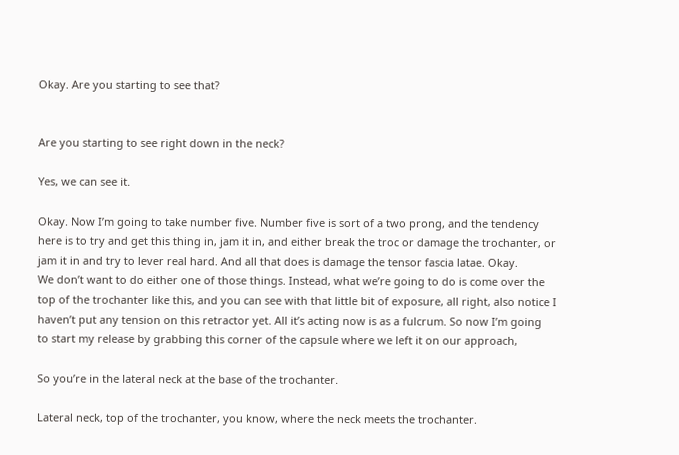Okay. Are you starting to see that?


Are you starting to see right down in the neck?

Yes, we can see it.

Okay. Now I’m going to take number five. Number five is sort of a two prong, and the tendency
here is to try and get this thing in, jam it in, and either break the troc or damage the trochanter, or
jam it in and try to lever real hard. And all that does is damage the tensor fascia latae. Okay.
We don’t want to do either one of those things. Instead, what we’re going to do is come over the
top of the trochanter like this, and you can see with that little bit of exposure, all right, also notice I
haven’t put any tension on this retractor yet. All it’s acting now is as a fulcrum. So now I’m going
to start my release by grabbing this corner of the capsule where we left it on our approach,

So you’re in the lateral neck at the base of the trochanter.

Lateral neck, top of the trochanter, you know, where the neck meets the trochanter.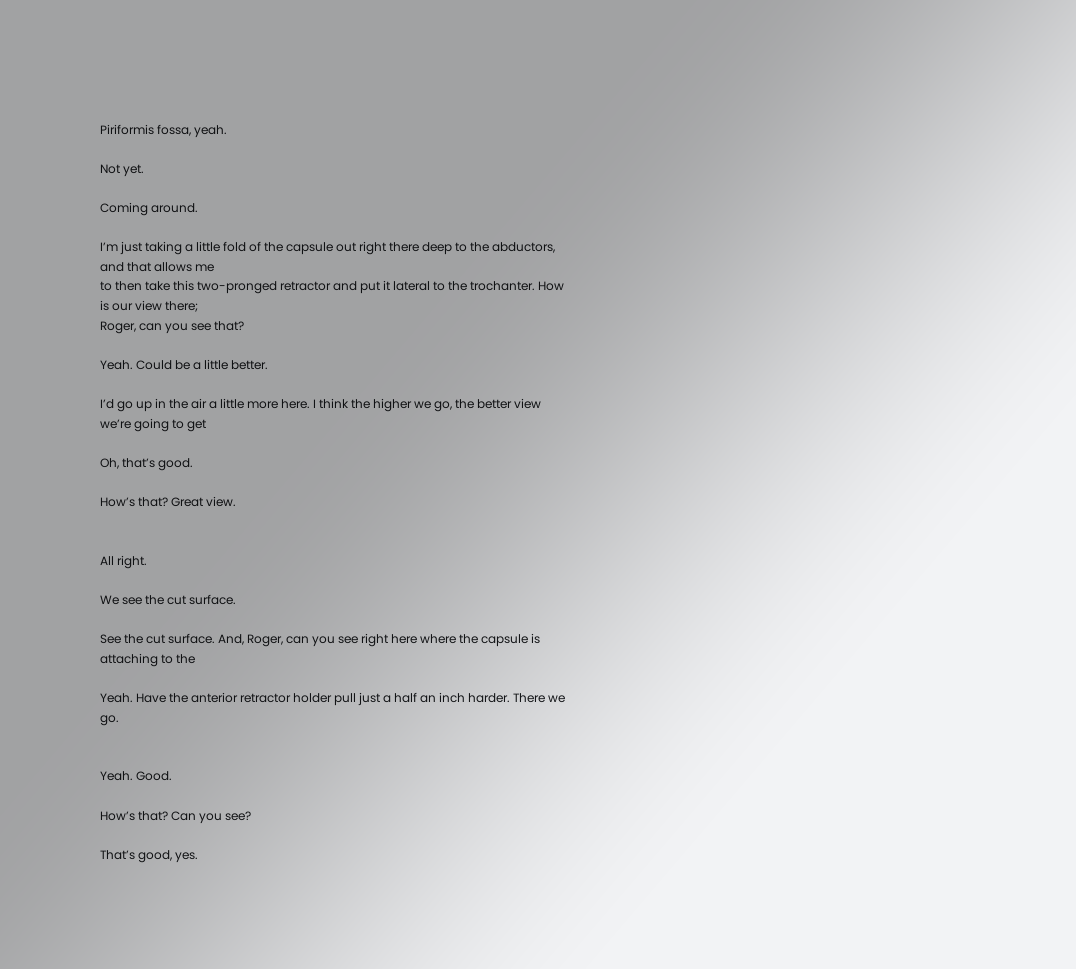Piriformis fossa, yeah.

Not yet.

Coming around.

I’m just taking a little fold of the capsule out right there deep to the abductors, and that allows me
to then take this two-pronged retractor and put it lateral to the trochanter. How is our view there;
Roger, can you see that?

Yeah. Could be a little better.

I’d go up in the air a little more here. I think the higher we go, the better view we’re going to get

Oh, that’s good.

How’s that? Great view.


All right.

We see the cut surface.

See the cut surface. And, Roger, can you see right here where the capsule is attaching to the

Yeah. Have the anterior retractor holder pull just a half an inch harder. There we go.


Yeah. Good.

How’s that? Can you see?

That’s good, yes.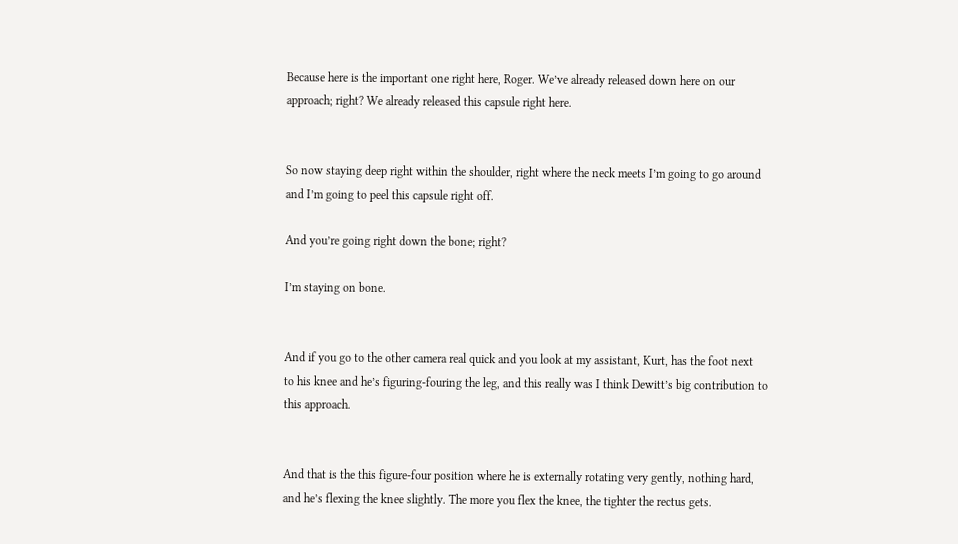Because here is the important one right here, Roger. We’ve already released down here on our
approach; right? We already released this capsule right here.


So now staying deep right within the shoulder, right where the neck meets I’m going to go around
and I’m going to peel this capsule right off.

And you’re going right down the bone; right?

I’m staying on bone.


And if you go to the other camera real quick and you look at my assistant, Kurt, has the foot next
to his knee and he’s figuring-fouring the leg, and this really was I think Dewitt’s big contribution to
this approach.


And that is the this figure-four position where he is externally rotating very gently, nothing hard,
and he’s flexing the knee slightly. The more you flex the knee, the tighter the rectus gets.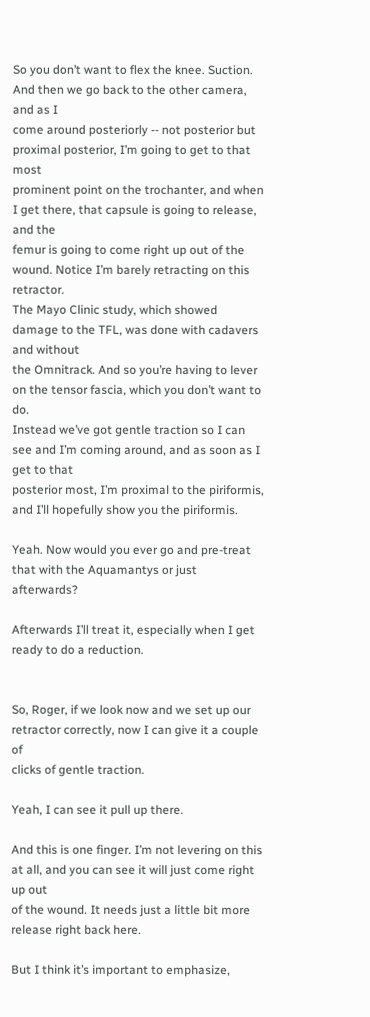So you don’t want to flex the knee. Suction. And then we go back to the other camera, and as I
come around posteriorly -- not posterior but proximal posterior, I’m going to get to that most
prominent point on the trochanter, and when I get there, that capsule is going to release, and the
femur is going to come right up out of the wound. Notice I’m barely retracting on this retractor.
The Mayo Clinic study, which showed damage to the TFL, was done with cadavers and without
the Omnitrack. And so you’re having to lever on the tensor fascia, which you don’t want to do.
Instead we’ve got gentle traction so I can see and I’m coming around, and as soon as I get to that
posterior most, I’m proximal to the piriformis, and I’ll hopefully show you the piriformis.

Yeah. Now would you ever go and pre-treat that with the Aquamantys or just afterwards?

Afterwards I’ll treat it, especially when I get ready to do a reduction.


So, Roger, if we look now and we set up our retractor correctly, now I can give it a couple of
clicks of gentle traction.

Yeah, I can see it pull up there.

And this is one finger. I’m not levering on this at all, and you can see it will just come right up out
of the wound. It needs just a little bit more release right back here.

But I think it’s important to emphasize,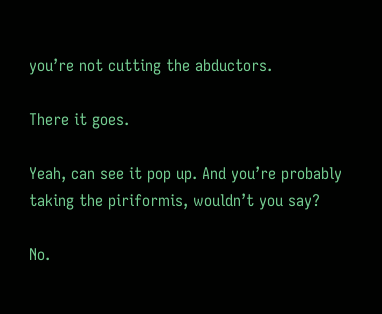you’re not cutting the abductors.

There it goes.

Yeah, can see it pop up. And you’re probably taking the piriformis, wouldn’t you say?

No.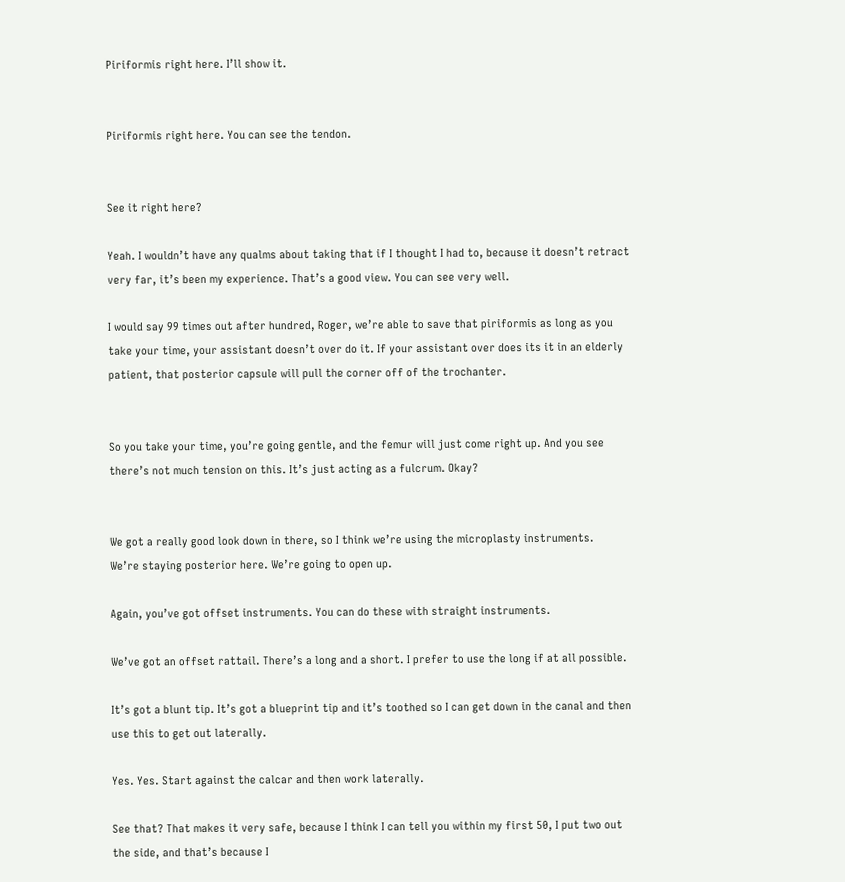Piriformis right here. I’ll show it.


Piriformis right here. You can see the tendon.


See it right here?

Yeah. I wouldn’t have any qualms about taking that if I thought I had to, because it doesn’t retract
very far, it’s been my experience. That’s a good view. You can see very well.

I would say 99 times out after hundred, Roger, we’re able to save that piriformis as long as you
take your time, your assistant doesn’t over do it. If your assistant over does its it in an elderly
patient, that posterior capsule will pull the corner off of the trochanter.


So you take your time, you’re going gentle, and the femur will just come right up. And you see
there’s not much tension on this. It’s just acting as a fulcrum. Okay?


We got a really good look down in there, so I think we’re using the microplasty instruments.
We’re staying posterior here. We’re going to open up.

Again, you’ve got offset instruments. You can do these with straight instruments.

We’ve got an offset rattail. There’s a long and a short. I prefer to use the long if at all possible.

It’s got a blunt tip. It’s got a blueprint tip and it’s toothed so I can get down in the canal and then
use this to get out laterally.

Yes. Yes. Start against the calcar and then work laterally.

See that? That makes it very safe, because I think I can tell you within my first 50, I put two out
the side, and that’s because I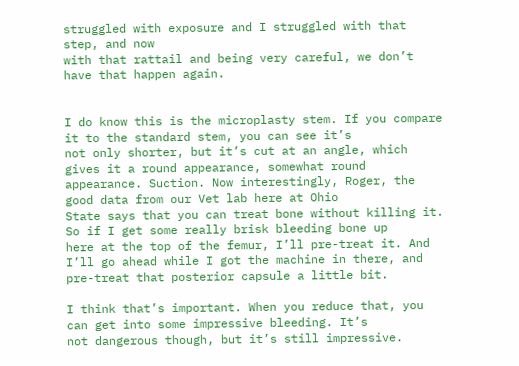struggled with exposure and I struggled with that step, and now
with that rattail and being very careful, we don’t have that happen again.


I do know this is the microplasty stem. If you compare it to the standard stem, you can see it’s
not only shorter, but it’s cut at an angle, which gives it a round appearance, somewhat round
appearance. Suction. Now interestingly, Roger, the good data from our Vet lab here at Ohio
State says that you can treat bone without killing it. So if I get some really brisk bleeding bone up
here at the top of the femur, I’ll pre-treat it. And I’ll go ahead while I got the machine in there, and
pre-treat that posterior capsule a little bit.

I think that’s important. When you reduce that, you can get into some impressive bleeding. It’s
not dangerous though, but it’s still impressive.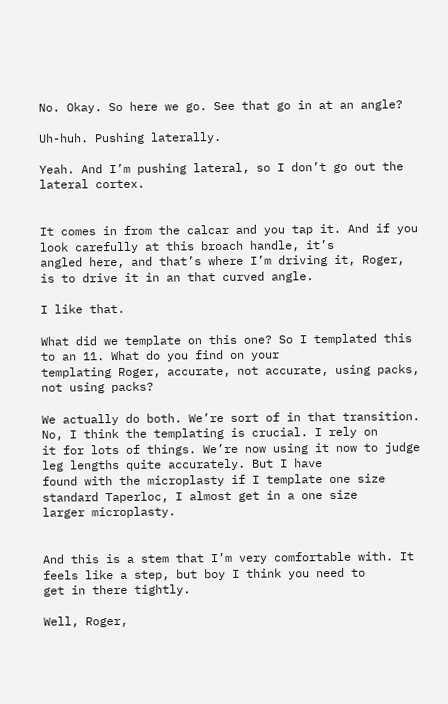No. Okay. So here we go. See that go in at an angle?

Uh-huh. Pushing laterally.

Yeah. And I’m pushing lateral, so I don’t go out the lateral cortex.


It comes in from the calcar and you tap it. And if you look carefully at this broach handle, it’s
angled here, and that’s where I’m driving it, Roger, is to drive it in an that curved angle.

I like that.

What did we template on this one? So I templated this to an 11. What do you find on your
templating Roger, accurate, not accurate, using packs, not using packs?

We actually do both. We’re sort of in that transition. No, I think the templating is crucial. I rely on
it for lots of things. We’re now using it now to judge leg lengths quite accurately. But I have
found with the microplasty if I template one size standard Taperloc, I almost get in a one size
larger microplasty.


And this is a stem that I’m very comfortable with. It feels like a step, but boy I think you need to
get in there tightly.

Well, Roger,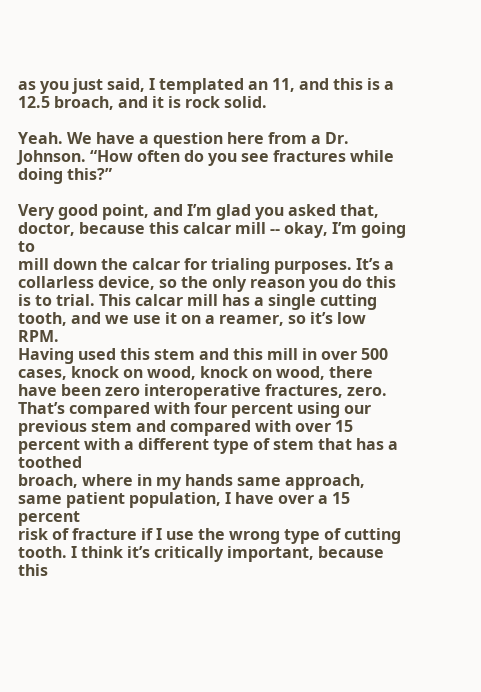as you just said, I templated an 11, and this is a 12.5 broach, and it is rock solid.

Yeah. We have a question here from a Dr. Johnson. “How often do you see fractures while
doing this?”

Very good point, and I’m glad you asked that, doctor, because this calcar mill -- okay, I’m going to
mill down the calcar for trialing purposes. It’s a collarless device, so the only reason you do this
is to trial. This calcar mill has a single cutting tooth, and we use it on a reamer, so it’s low RPM.
Having used this stem and this mill in over 500 cases, knock on wood, knock on wood, there
have been zero interoperative fractures, zero. That’s compared with four percent using our
previous stem and compared with over 15 percent with a different type of stem that has a toothed
broach, where in my hands same approach, same patient population, I have over a 15 percent
risk of fracture if I use the wrong type of cutting tooth. I think it’s critically important, because this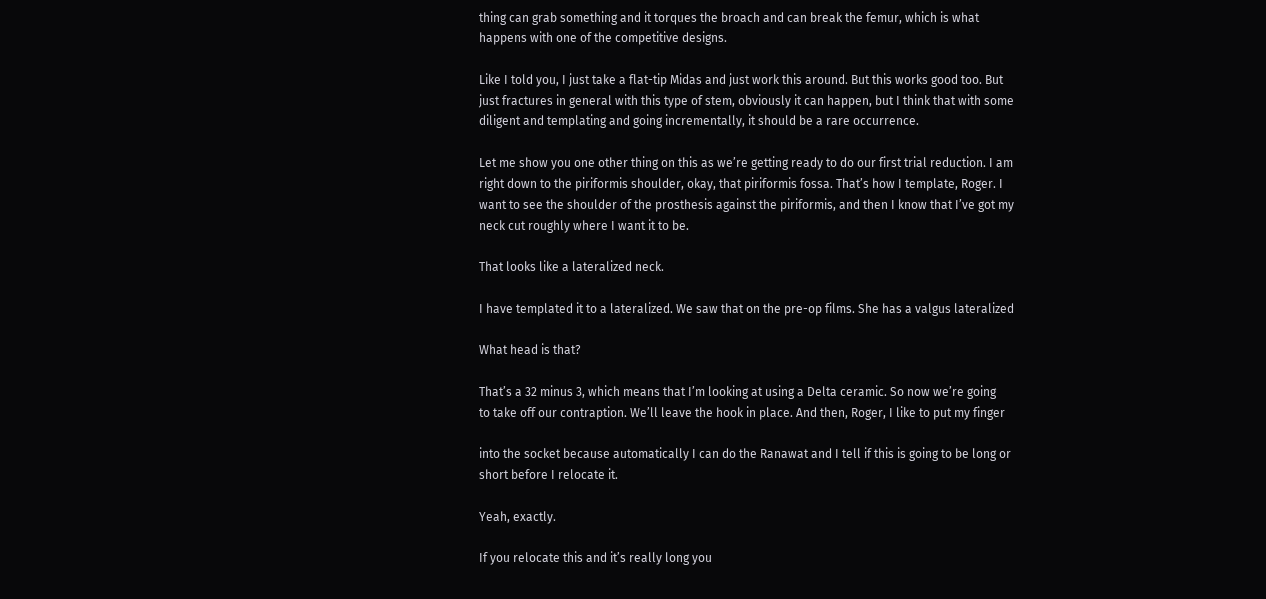thing can grab something and it torques the broach and can break the femur, which is what
happens with one of the competitive designs.

Like I told you, I just take a flat-tip Midas and just work this around. But this works good too. But
just fractures in general with this type of stem, obviously it can happen, but I think that with some
diligent and templating and going incrementally, it should be a rare occurrence.

Let me show you one other thing on this as we’re getting ready to do our first trial reduction. I am
right down to the piriformis shoulder, okay, that piriformis fossa. That’s how I template, Roger. I
want to see the shoulder of the prosthesis against the piriformis, and then I know that I’ve got my
neck cut roughly where I want it to be.

That looks like a lateralized neck.

I have templated it to a lateralized. We saw that on the pre-op films. She has a valgus lateralized

What head is that?

That’s a 32 minus 3, which means that I’m looking at using a Delta ceramic. So now we’re going
to take off our contraption. We’ll leave the hook in place. And then, Roger, I like to put my finger

into the socket because automatically I can do the Ranawat and I tell if this is going to be long or
short before I relocate it.

Yeah, exactly.

If you relocate this and it’s really long you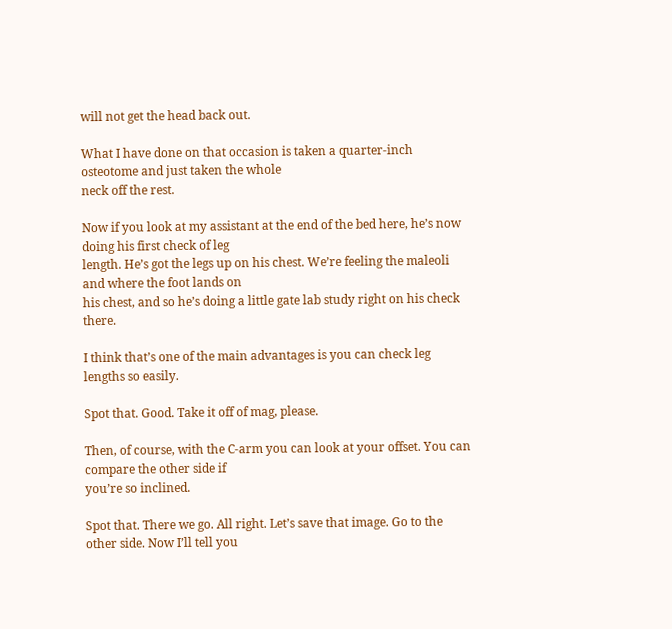will not get the head back out.

What I have done on that occasion is taken a quarter-inch osteotome and just taken the whole
neck off the rest.

Now if you look at my assistant at the end of the bed here, he’s now doing his first check of leg
length. He’s got the legs up on his chest. We’re feeling the maleoli and where the foot lands on
his chest, and so he’s doing a little gate lab study right on his check there.

I think that’s one of the main advantages is you can check leg lengths so easily.

Spot that. Good. Take it off of mag, please.

Then, of course, with the C-arm you can look at your offset. You can compare the other side if
you’re so inclined.

Spot that. There we go. All right. Let’s save that image. Go to the other side. Now I’ll tell you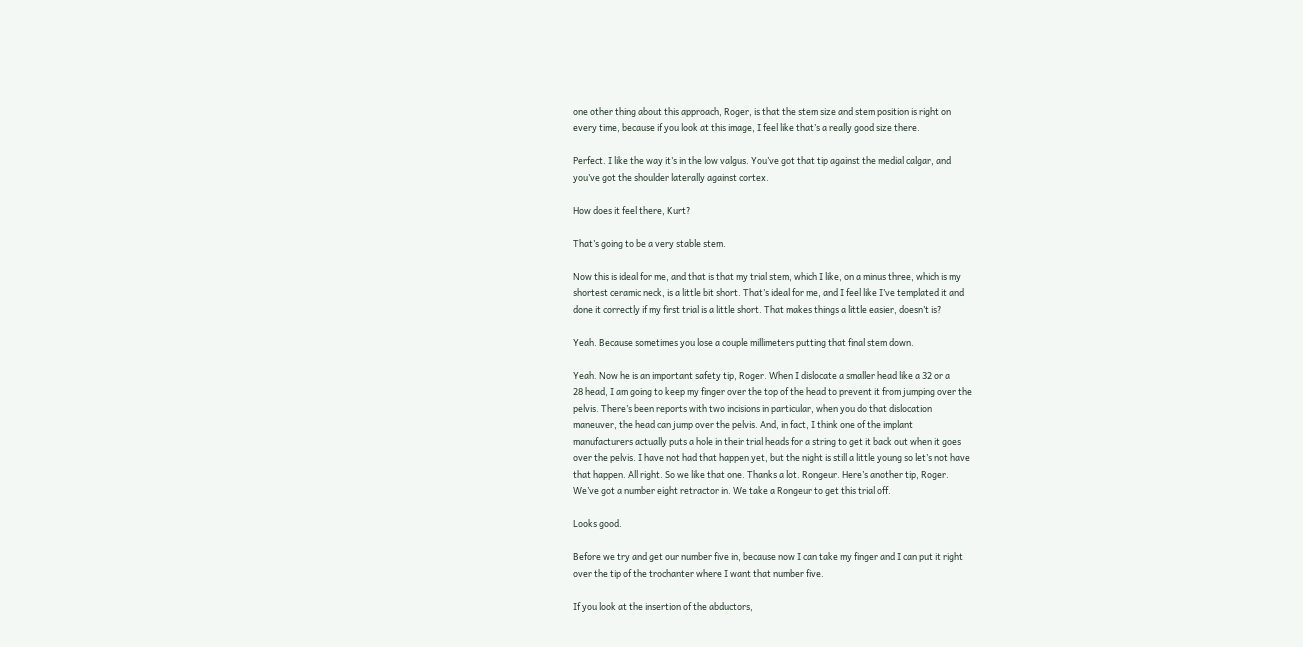one other thing about this approach, Roger, is that the stem size and stem position is right on
every time, because if you look at this image, I feel like that’s a really good size there.

Perfect. I like the way it’s in the low valgus. You’ve got that tip against the medial calgar, and
you’ve got the shoulder laterally against cortex.

How does it feel there, Kurt?

That’s going to be a very stable stem.

Now this is ideal for me, and that is that my trial stem, which I like, on a minus three, which is my
shortest ceramic neck, is a little bit short. That’s ideal for me, and I feel like I’ve templated it and
done it correctly if my first trial is a little short. That makes things a little easier, doesn’t is?

Yeah. Because sometimes you lose a couple millimeters putting that final stem down.

Yeah. Now he is an important safety tip, Roger. When I dislocate a smaller head like a 32 or a
28 head, I am going to keep my finger over the top of the head to prevent it from jumping over the
pelvis. There’s been reports with two incisions in particular, when you do that dislocation
maneuver, the head can jump over the pelvis. And, in fact, I think one of the implant
manufacturers actually puts a hole in their trial heads for a string to get it back out when it goes
over the pelvis. I have not had that happen yet, but the night is still a little young so let’s not have
that happen. All right. So we like that one. Thanks a lot. Rongeur. Here’s another tip, Roger.
We’ve got a number eight retractor in. We take a Rongeur to get this trial off.

Looks good.

Before we try and get our number five in, because now I can take my finger and I can put it right
over the tip of the trochanter where I want that number five.

If you look at the insertion of the abductors,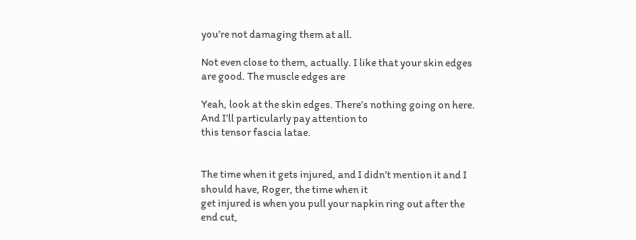you’re not damaging them at all.

Not even close to them, actually. I like that your skin edges are good. The muscle edges are

Yeah, look at the skin edges. There’s nothing going on here. And I’ll particularly pay attention to
this tensor fascia latae.


The time when it gets injured, and I didn’t mention it and I should have, Roger, the time when it
get injured is when you pull your napkin ring out after the end cut,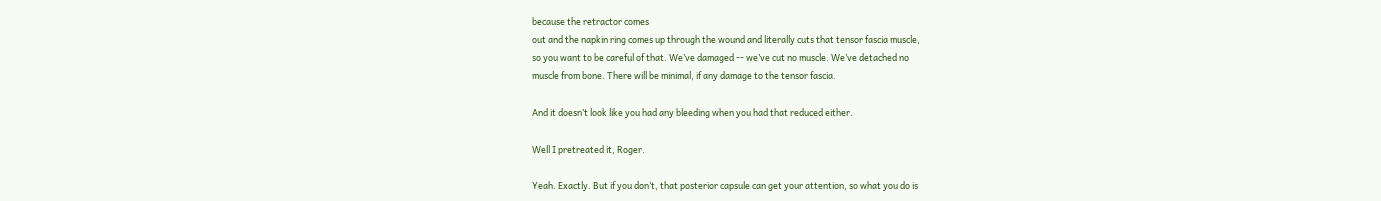because the retractor comes
out and the napkin ring comes up through the wound and literally cuts that tensor fascia muscle,
so you want to be careful of that. We’ve damaged -- we’ve cut no muscle. We’ve detached no
muscle from bone. There will be minimal, if any damage to the tensor fascia.

And it doesn’t look like you had any bleeding when you had that reduced either.

Well I pretreated it, Roger.

Yeah. Exactly. But if you don’t, that posterior capsule can get your attention, so what you do is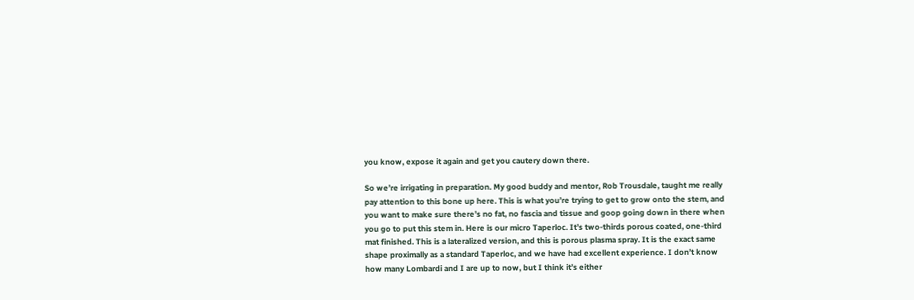you know, expose it again and get you cautery down there.

So we’re irrigating in preparation. My good buddy and mentor, Rob Trousdale, taught me really
pay attention to this bone up here. This is what you’re trying to get to grow onto the stem, and
you want to make sure there’s no fat, no fascia and tissue and goop going down in there when
you go to put this stem in. Here is our micro Taperloc. It’s two-thirds porous coated, one-third
mat finished. This is a lateralized version, and this is porous plasma spray. It is the exact same
shape proximally as a standard Taperloc, and we have had excellent experience. I don’t know
how many Lombardi and I are up to now, but I think it’s either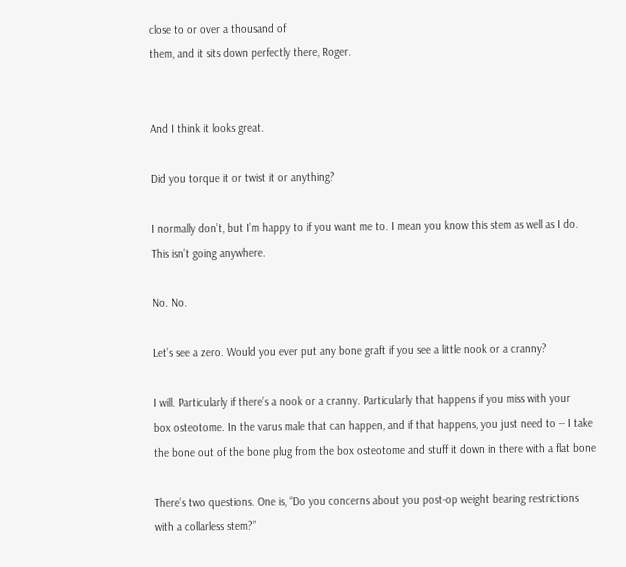close to or over a thousand of
them, and it sits down perfectly there, Roger.


And I think it looks great.

Did you torque it or twist it or anything?

I normally don’t, but I’m happy to if you want me to. I mean you know this stem as well as I do.
This isn’t going anywhere.

No. No.

Let’s see a zero. Would you ever put any bone graft if you see a little nook or a cranny?

I will. Particularly if there’s a nook or a cranny. Particularly that happens if you miss with your
box osteotome. In the varus male that can happen, and if that happens, you just need to -- I take
the bone out of the bone plug from the box osteotome and stuff it down in there with a flat bone

There’s two questions. One is, “Do you concerns about you post-op weight bearing restrictions
with a collarless stem?”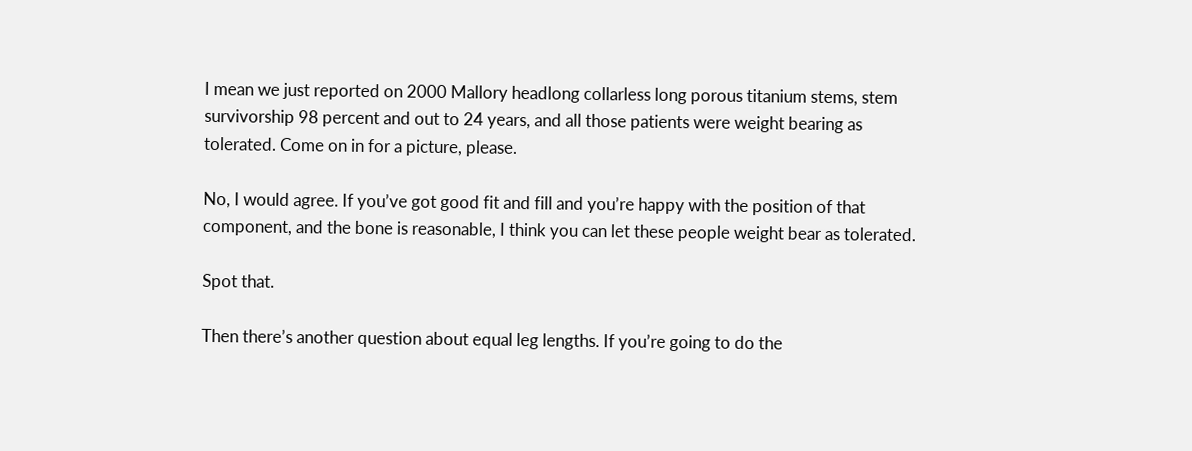I mean we just reported on 2000 Mallory headlong collarless long porous titanium stems, stem
survivorship 98 percent and out to 24 years, and all those patients were weight bearing as
tolerated. Come on in for a picture, please.

No, I would agree. If you’ve got good fit and fill and you’re happy with the position of that
component, and the bone is reasonable, I think you can let these people weight bear as tolerated.

Spot that.

Then there’s another question about equal leg lengths. If you’re going to do the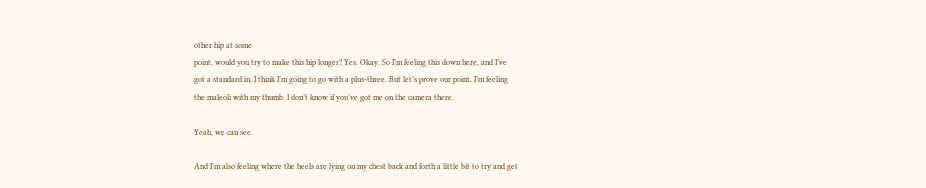other hip at some
point, would you try to make this hip longer? Yes. Okay. So I’m feeling this down here, and I’ve
got a standard in, I think I’m going to go with a plus-three. But let’s prove our point. I’m feeling
the maleoli with my thumb. I don’t know if you’ve got me on the camera there.

Yeah, we can see.

And I’m also feeling where the heels are lying on my chest back and forth a little bit to try and get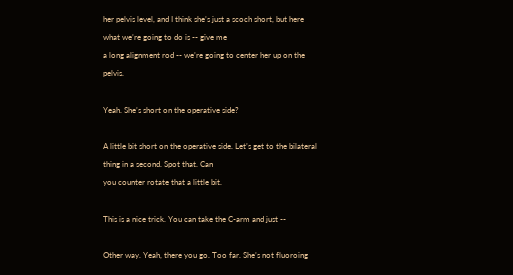her pelvis level, and I think she’s just a scoch short, but here what we’re going to do is -- give me
a long alignment rod -- we’re going to center her up on the pelvis.

Yeah. She’s short on the operative side?

A little bit short on the operative side. Let’s get to the bilateral thing in a second. Spot that. Can
you counter rotate that a little bit.

This is a nice trick. You can take the C-arm and just --

Other way. Yeah, there you go. Too far. She’s not fluoroing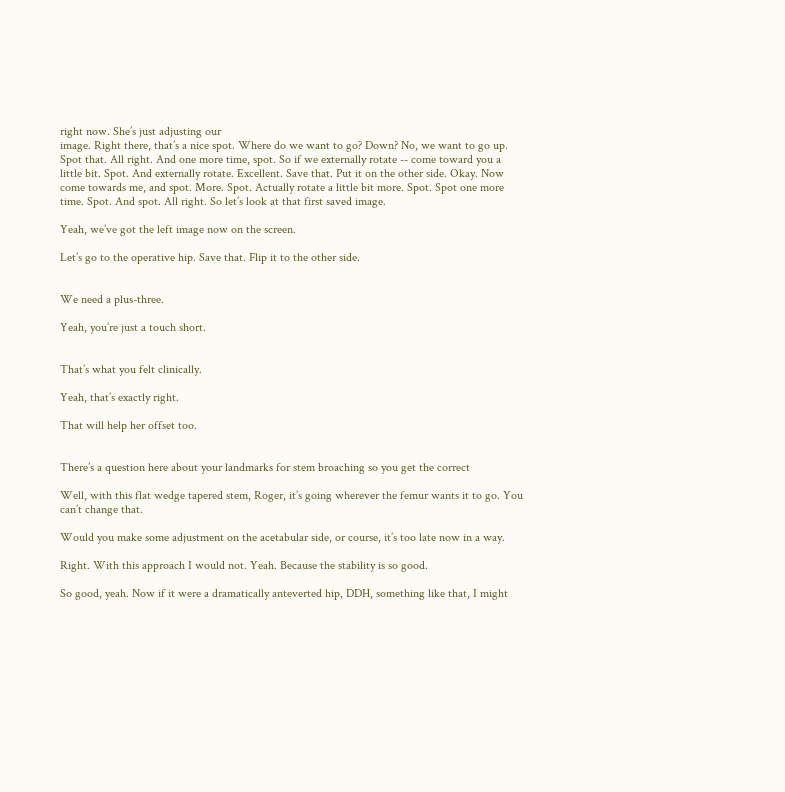right now. She’s just adjusting our
image. Right there, that’s a nice spot. Where do we want to go? Down? No, we want to go up.
Spot that. All right. And one more time, spot. So if we externally rotate -- come toward you a
little bit. Spot. And externally rotate. Excellent. Save that. Put it on the other side. Okay. Now
come towards me, and spot. More. Spot. Actually rotate a little bit more. Spot. Spot one more
time. Spot. And spot. All right. So let’s look at that first saved image.

Yeah, we’ve got the left image now on the screen.

Let’s go to the operative hip. Save that. Flip it to the other side.


We need a plus-three.

Yeah, you’re just a touch short.


That’s what you felt clinically.

Yeah, that’s exactly right.

That will help her offset too.


There’s a question here about your landmarks for stem broaching so you get the correct

Well, with this flat wedge tapered stem, Roger, it’s going wherever the femur wants it to go. You
can’t change that.

Would you make some adjustment on the acetabular side, or course, it’s too late now in a way.

Right. With this approach I would not. Yeah. Because the stability is so good.

So good, yeah. Now if it were a dramatically anteverted hip, DDH, something like that, I might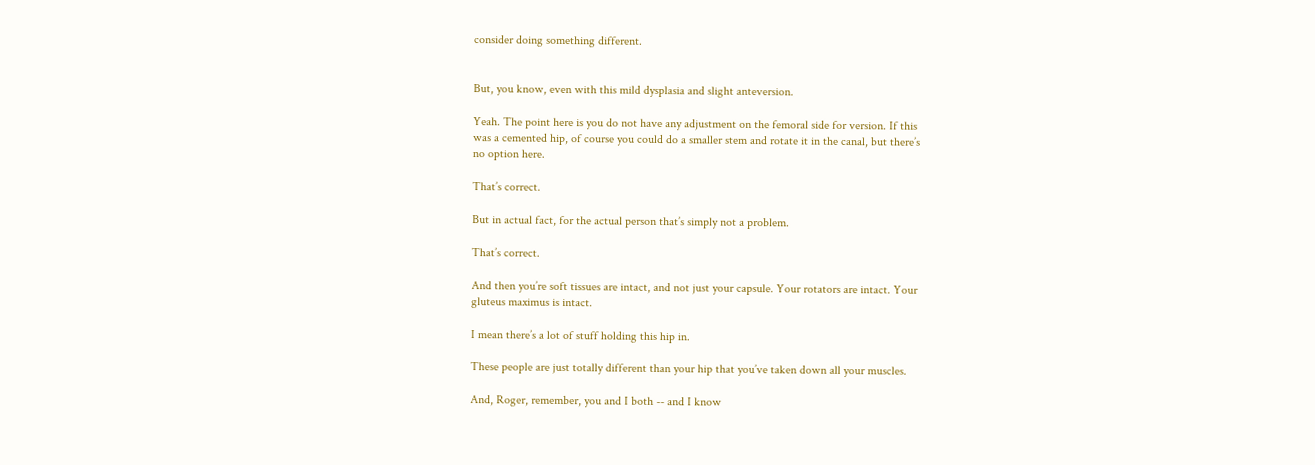consider doing something different.


But, you know, even with this mild dysplasia and slight anteversion.

Yeah. The point here is you do not have any adjustment on the femoral side for version. If this
was a cemented hip, of course you could do a smaller stem and rotate it in the canal, but there’s
no option here.

That’s correct.

But in actual fact, for the actual person that’s simply not a problem.

That’s correct.

And then you’re soft tissues are intact, and not just your capsule. Your rotators are intact. Your
gluteus maximus is intact.

I mean there’s a lot of stuff holding this hip in.

These people are just totally different than your hip that you’ve taken down all your muscles.

And, Roger, remember, you and I both -- and I know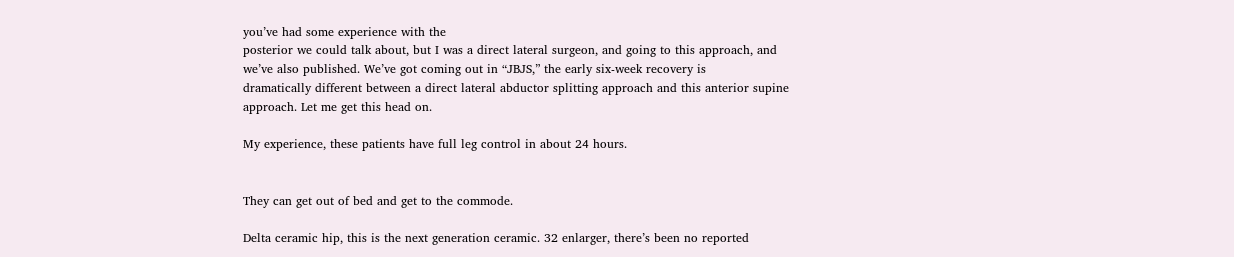you’ve had some experience with the
posterior we could talk about, but I was a direct lateral surgeon, and going to this approach, and
we’ve also published. We’ve got coming out in “JBJS,” the early six-week recovery is
dramatically different between a direct lateral abductor splitting approach and this anterior supine
approach. Let me get this head on.

My experience, these patients have full leg control in about 24 hours.


They can get out of bed and get to the commode.

Delta ceramic hip, this is the next generation ceramic. 32 enlarger, there’s been no reported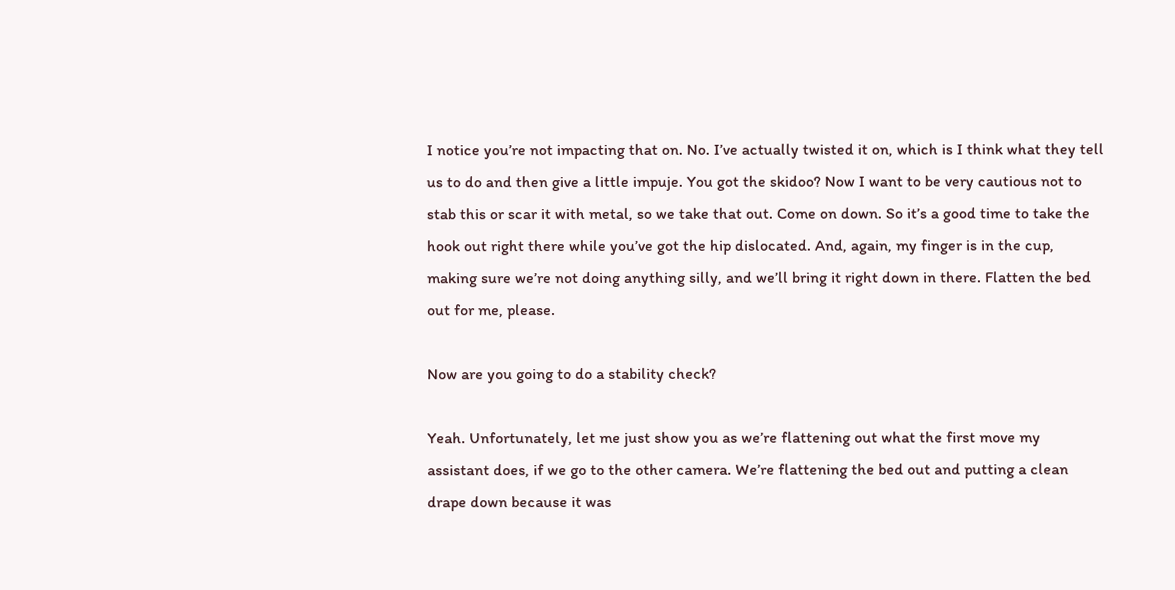I notice you’re not impacting that on. No. I’ve actually twisted it on, which is I think what they tell
us to do and then give a little impuje. You got the skidoo? Now I want to be very cautious not to
stab this or scar it with metal, so we take that out. Come on down. So it’s a good time to take the
hook out right there while you’ve got the hip dislocated. And, again, my finger is in the cup,
making sure we’re not doing anything silly, and we’ll bring it right down in there. Flatten the bed
out for me, please.

Now are you going to do a stability check?

Yeah. Unfortunately, let me just show you as we’re flattening out what the first move my
assistant does, if we go to the other camera. We’re flattening the bed out and putting a clean
drape down because it was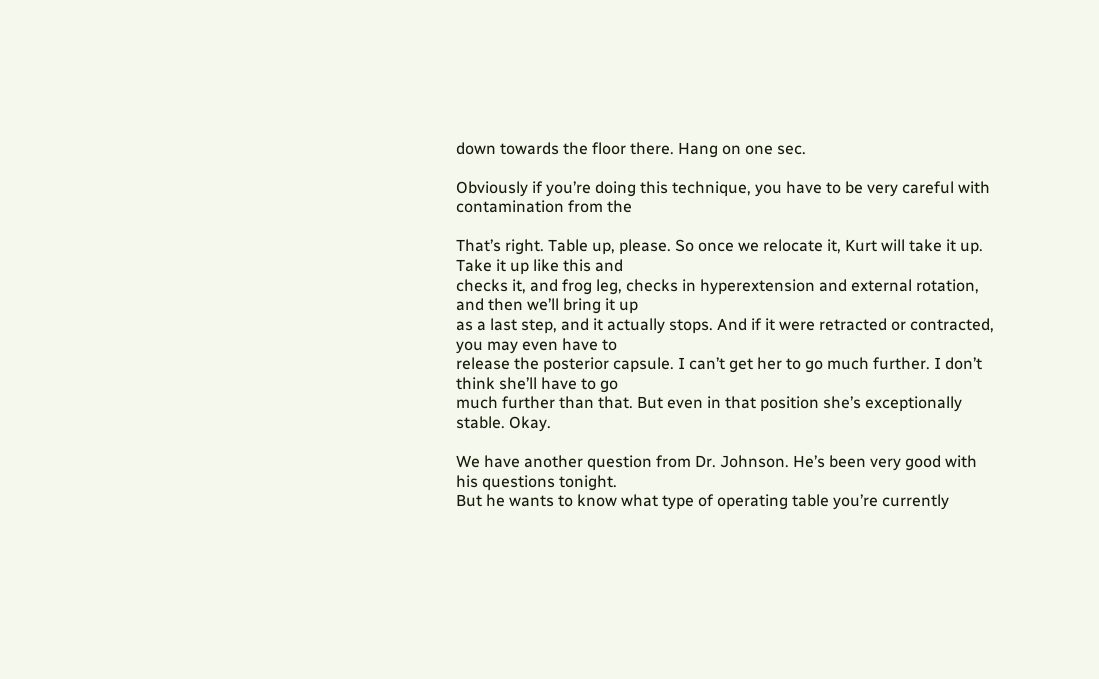down towards the floor there. Hang on one sec.

Obviously if you’re doing this technique, you have to be very careful with contamination from the

That’s right. Table up, please. So once we relocate it, Kurt will take it up. Take it up like this and
checks it, and frog leg, checks in hyperextension and external rotation, and then we’ll bring it up
as a last step, and it actually stops. And if it were retracted or contracted, you may even have to
release the posterior capsule. I can’t get her to go much further. I don’t think she’ll have to go
much further than that. But even in that position she’s exceptionally stable. Okay.

We have another question from Dr. Johnson. He’s been very good with his questions tonight.
But he wants to know what type of operating table you’re currently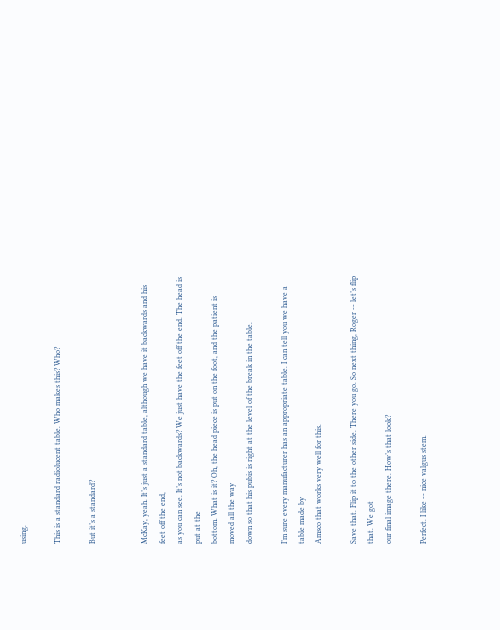using.

This is a standard radiolucent table. Who makes this? Who?

But it’s a standard?


McKay, yeah. It’s just a standard table, although we have it backwards and his feet off the end,
as you can see. It’s not backwards? We just have the feet off the end. The head is put at the
bottom. What is it? Oh, the head piece is put on the foot, and the patient is moved all the way
down so that his pubis is right at the level of the break in the table.

I’m sure every manufacturer has an appropriate table. I can tell you we have a table made by
Amsco that works very well for this.

Save that. Flip it to the other side. There you go. So next thing, Roger -- let’s flip that. We got
our final image there. How’s that look?

Perfect. I like -- nice valgus stem.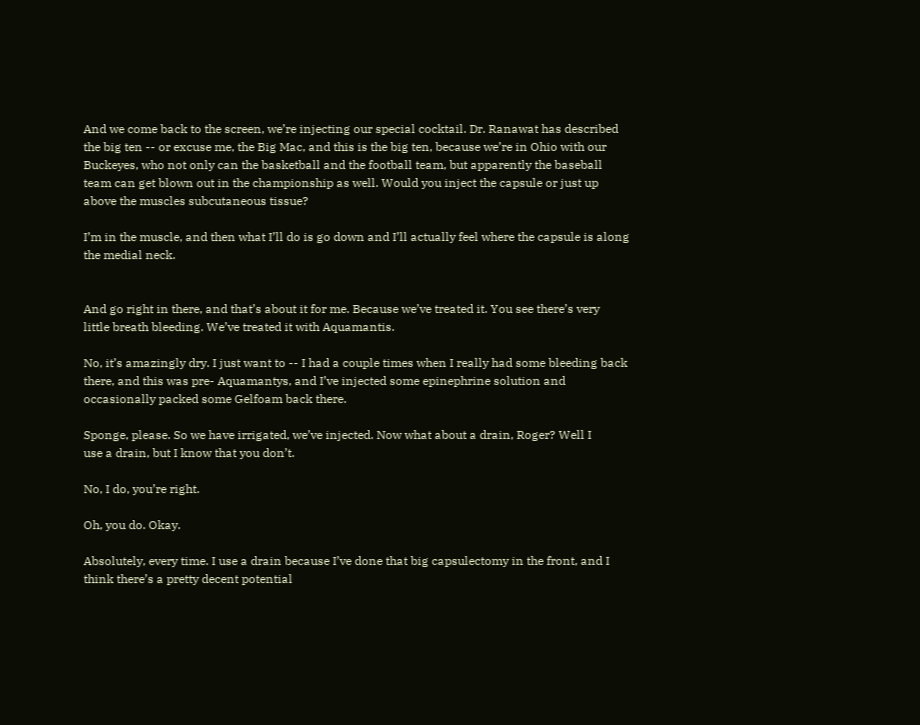And we come back to the screen, we’re injecting our special cocktail. Dr. Ranawat has described
the big ten -- or excuse me, the Big Mac, and this is the big ten, because we’re in Ohio with our
Buckeyes, who not only can the basketball and the football team, but apparently the baseball
team can get blown out in the championship as well. Would you inject the capsule or just up
above the muscles subcutaneous tissue?

I’m in the muscle, and then what I’ll do is go down and I’ll actually feel where the capsule is along
the medial neck.


And go right in there, and that’s about it for me. Because we’ve treated it. You see there’s very
little breath bleeding. We’ve treated it with Aquamantis.

No, it’s amazingly dry. I just want to -- I had a couple times when I really had some bleeding back
there, and this was pre- Aquamantys, and I’ve injected some epinephrine solution and
occasionally packed some Gelfoam back there.

Sponge, please. So we have irrigated, we’ve injected. Now what about a drain, Roger? Well I
use a drain, but I know that you don’t.

No, I do, you’re right.

Oh, you do. Okay.

Absolutely, every time. I use a drain because I’ve done that big capsulectomy in the front, and I
think there’s a pretty decent potential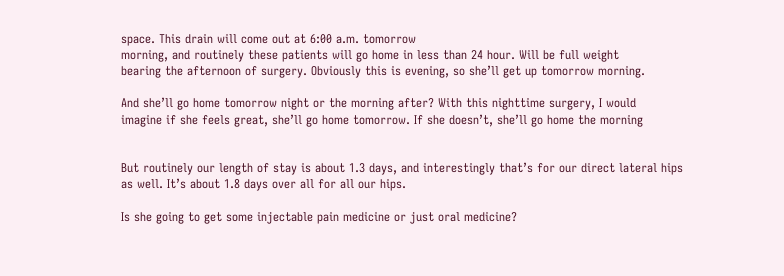space. This drain will come out at 6:00 a.m. tomorrow
morning, and routinely these patients will go home in less than 24 hour. Will be full weight
bearing the afternoon of surgery. Obviously this is evening, so she’ll get up tomorrow morning.

And she’ll go home tomorrow night or the morning after? With this nighttime surgery, I would
imagine if she feels great, she’ll go home tomorrow. If she doesn’t, she’ll go home the morning


But routinely our length of stay is about 1.3 days, and interestingly that’s for our direct lateral hips
as well. It’s about 1.8 days over all for all our hips.

Is she going to get some injectable pain medicine or just oral medicine?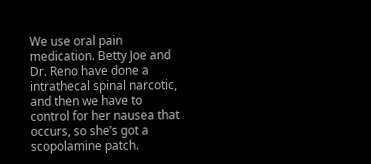We use oral pain medication. Betty Joe and Dr. Reno have done a intrathecal spinal narcotic,
and then we have to control for her nausea that occurs, so she’s got a scopolamine patch.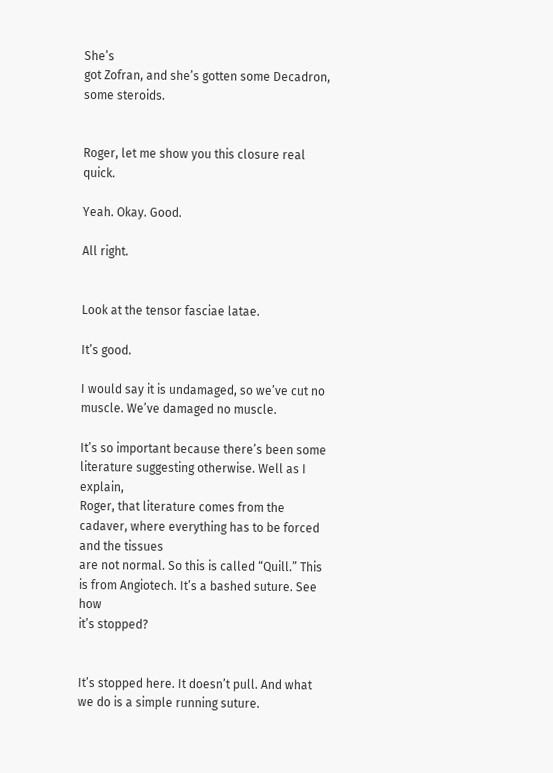She’s
got Zofran, and she’s gotten some Decadron, some steroids.


Roger, let me show you this closure real quick.

Yeah. Okay. Good.

All right.


Look at the tensor fasciae latae.

It’s good.

I would say it is undamaged, so we’ve cut no muscle. We’ve damaged no muscle.

It’s so important because there’s been some literature suggesting otherwise. Well as I explain,
Roger, that literature comes from the cadaver, where everything has to be forced and the tissues
are not normal. So this is called “Quill.” This is from Angiotech. It’s a bashed suture. See how
it’s stopped?


It’s stopped here. It doesn’t pull. And what we do is a simple running suture.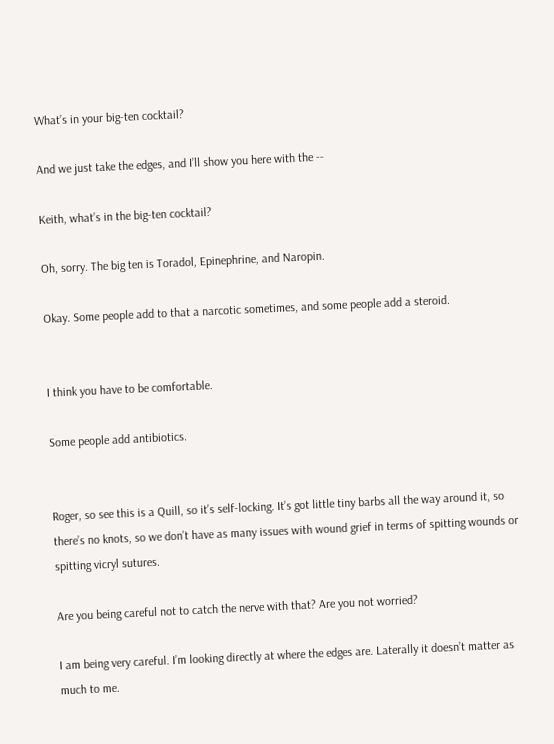What’s in your big-ten cocktail?

And we just take the edges, and I’ll show you here with the --

Keith, what’s in the big-ten cocktail?

Oh, sorry. The big ten is Toradol, Epinephrine, and Naropin.

Okay. Some people add to that a narcotic sometimes, and some people add a steroid.


I think you have to be comfortable.

Some people add antibiotics.


Roger, so see this is a Quill, so it’s self-locking. It’s got little tiny barbs all the way around it, so
there’s no knots, so we don’t have as many issues with wound grief in terms of spitting wounds or
spitting vicryl sutures.

Are you being careful not to catch the nerve with that? Are you not worried?

I am being very careful. I’m looking directly at where the edges are. Laterally it doesn’t matter as
much to me.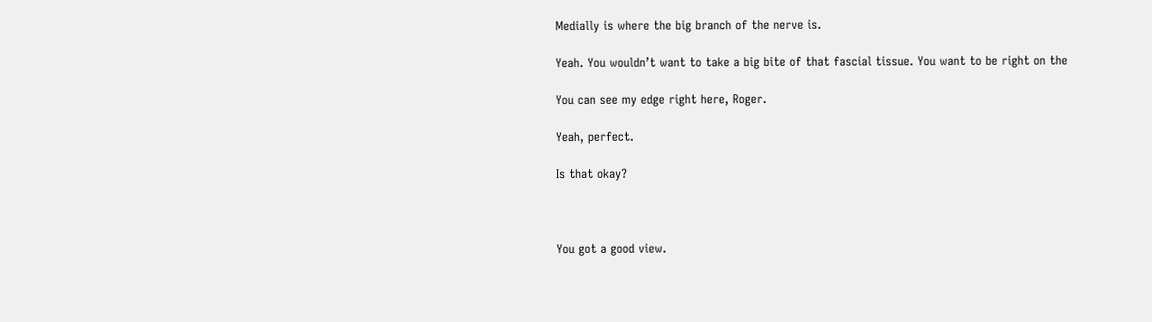Medially is where the big branch of the nerve is.

Yeah. You wouldn’t want to take a big bite of that fascial tissue. You want to be right on the

You can see my edge right here, Roger.

Yeah, perfect.

Is that okay?



You got a good view.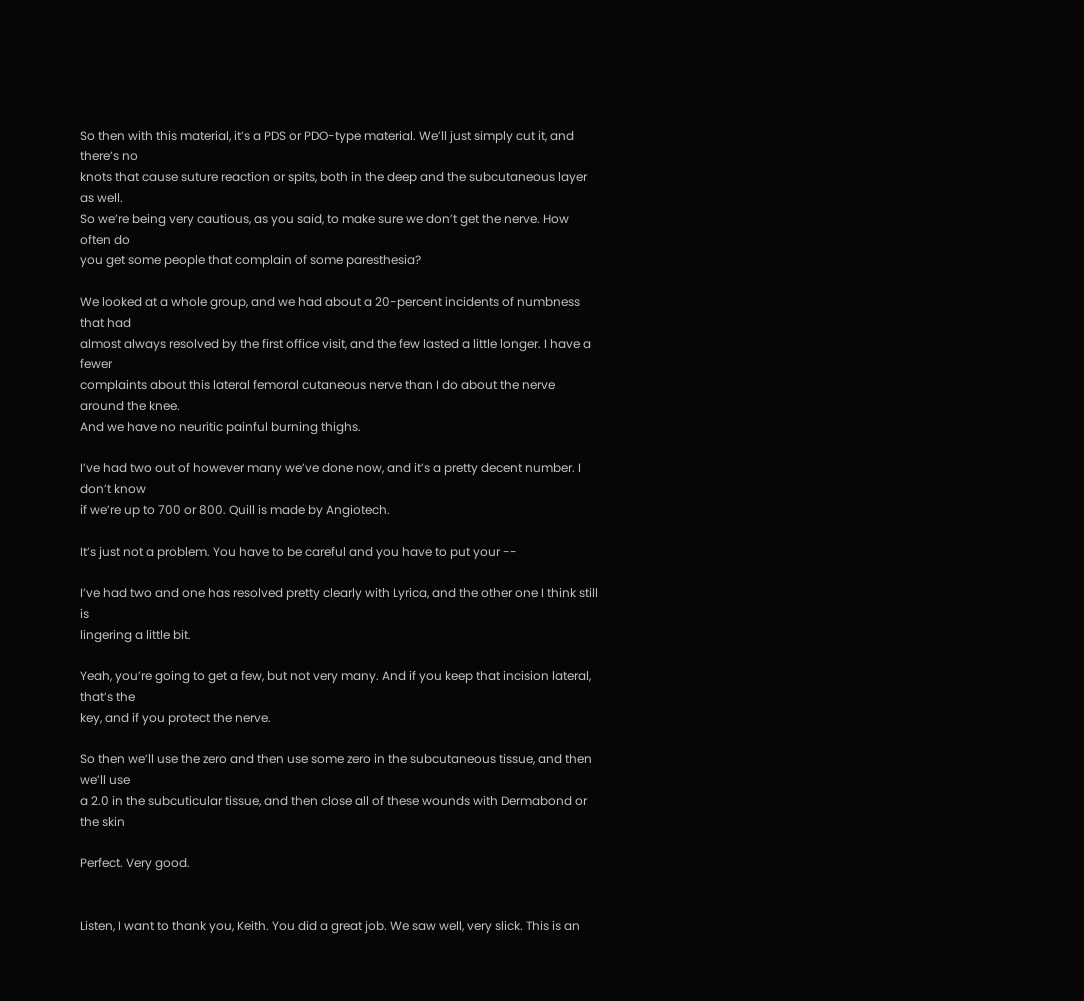So then with this material, it’s a PDS or PDO-type material. We’ll just simply cut it, and there’s no
knots that cause suture reaction or spits, both in the deep and the subcutaneous layer as well.
So we’re being very cautious, as you said, to make sure we don’t get the nerve. How often do
you get some people that complain of some paresthesia?

We looked at a whole group, and we had about a 20-percent incidents of numbness that had
almost always resolved by the first office visit, and the few lasted a little longer. I have a fewer
complaints about this lateral femoral cutaneous nerve than I do about the nerve around the knee.
And we have no neuritic painful burning thighs.

I’ve had two out of however many we’ve done now, and it’s a pretty decent number. I don’t know
if we’re up to 700 or 800. Quill is made by Angiotech.

It’s just not a problem. You have to be careful and you have to put your --

I’ve had two and one has resolved pretty clearly with Lyrica, and the other one I think still is
lingering a little bit.

Yeah, you’re going to get a few, but not very many. And if you keep that incision lateral, that’s the
key, and if you protect the nerve.

So then we’ll use the zero and then use some zero in the subcutaneous tissue, and then we’ll use
a 2.0 in the subcuticular tissue, and then close all of these wounds with Dermabond or the skin

Perfect. Very good.


Listen, I want to thank you, Keith. You did a great job. We saw well, very slick. This is an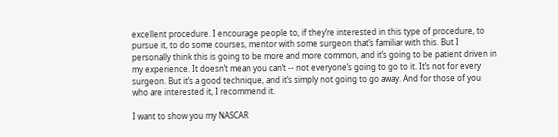excellent procedure. I encourage people to, if they’re interested in this type of procedure, to
pursue it, to do some courses, mentor with some surgeon that’s familiar with this. But I
personally think this is going to be more and more common, and it’s going to be patient driven in
my experience. It doesn’t mean you can’t -- not everyone’s going to go to it. It’s not for every
surgeon. But it’s a good technique, and it’s simply not going to go away. And for those of you
who are interested it, I recommend it.

I want to show you my NASCAR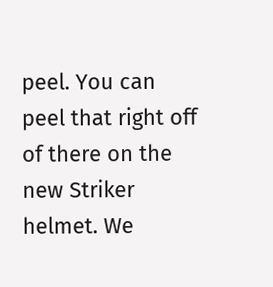peel. You can peel that right off of there on the new Striker
helmet. We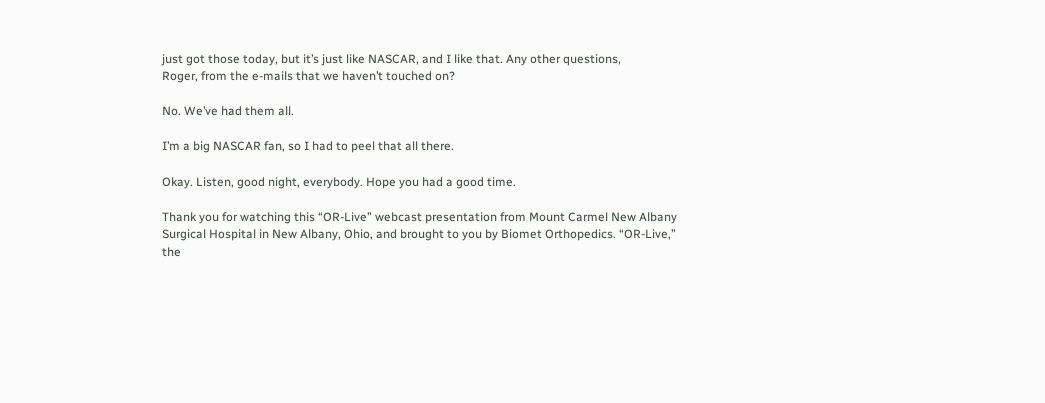just got those today, but it’s just like NASCAR, and I like that. Any other questions,
Roger, from the e-mails that we haven’t touched on?

No. We’ve had them all.

I’m a big NASCAR fan, so I had to peel that all there.

Okay. Listen, good night, everybody. Hope you had a good time.

Thank you for watching this “OR-Live” webcast presentation from Mount Carmel New Albany
Surgical Hospital in New Albany, Ohio, and brought to you by Biomet Orthopedics. “OR-Live,”
the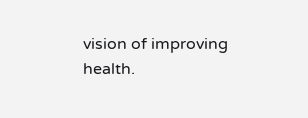vision of improving health.